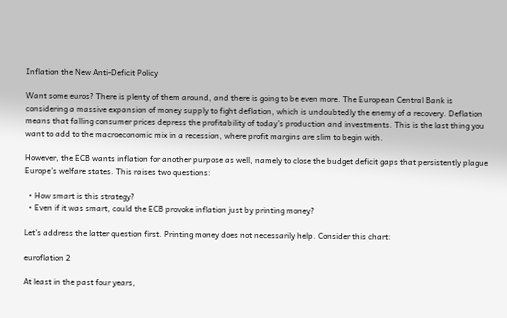Inflation the New Anti-Deficit Policy

Want some euros? There is plenty of them around, and there is going to be even more. The European Central Bank is considering a massive expansion of money supply to fight deflation, which is undoubtedly the enemy of a recovery. Deflation means that falling consumer prices depress the profitability of today’s production and investments. This is the last thing you want to add to the macroeconomic mix in a recession, where profit margins are slim to begin with.

However, the ECB wants inflation for another purpose as well, namely to close the budget deficit gaps that persistently plague Europe’s welfare states. This raises two questions:

  • How smart is this strategy?
  • Even if it was smart, could the ECB provoke inflation just by printing money?

Let’s address the latter question first. Printing money does not necessarily help. Consider this chart:

euroflation 2

At least in the past four years,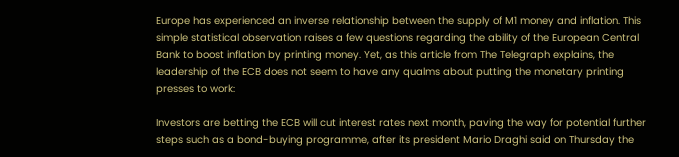Europe has experienced an inverse relationship between the supply of M1 money and inflation. This simple statistical observation raises a few questions regarding the ability of the European Central Bank to boost inflation by printing money. Yet, as this article from The Telegraph explains, the leadership of the ECB does not seem to have any qualms about putting the monetary printing presses to work:

Investors are betting the ECB will cut interest rates next month, paving the way for potential further steps such as a bond-buying programme, after its president Mario Draghi said on Thursday the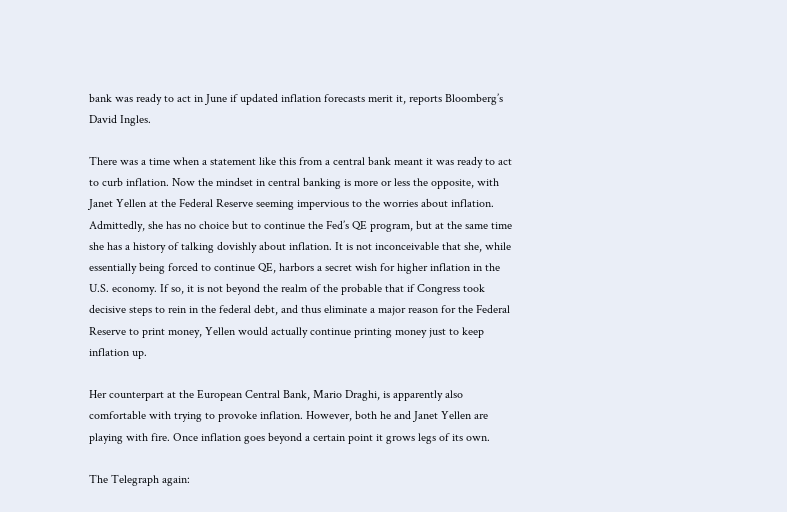bank was ready to act in June if updated inflation forecasts merit it, reports Bloomberg’s David Ingles.

There was a time when a statement like this from a central bank meant it was ready to act to curb inflation. Now the mindset in central banking is more or less the opposite, with Janet Yellen at the Federal Reserve seeming impervious to the worries about inflation. Admittedly, she has no choice but to continue the Fed’s QE program, but at the same time she has a history of talking dovishly about inflation. It is not inconceivable that she, while essentially being forced to continue QE, harbors a secret wish for higher inflation in the U.S. economy. If so, it is not beyond the realm of the probable that if Congress took decisive steps to rein in the federal debt, and thus eliminate a major reason for the Federal Reserve to print money, Yellen would actually continue printing money just to keep inflation up.

Her counterpart at the European Central Bank, Mario Draghi, is apparently also comfortable with trying to provoke inflation. However, both he and Janet Yellen are playing with fire. Once inflation goes beyond a certain point it grows legs of its own.

The Telegraph again: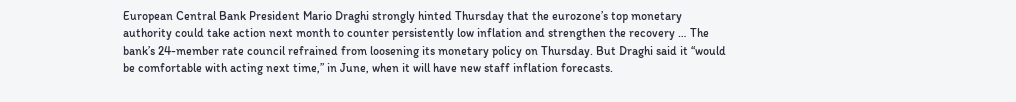European Central Bank President Mario Draghi strongly hinted Thursday that the eurozone’s top monetary authority could take action next month to counter persistently low inflation and strengthen the recovery … The bank’s 24-member rate council refrained from loosening its monetary policy on Thursday. But Draghi said it “would be comfortable with acting next time,” in June, when it will have new staff inflation forecasts.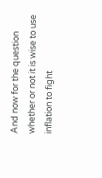And now for the question whether or not it is wise to use inflation to fight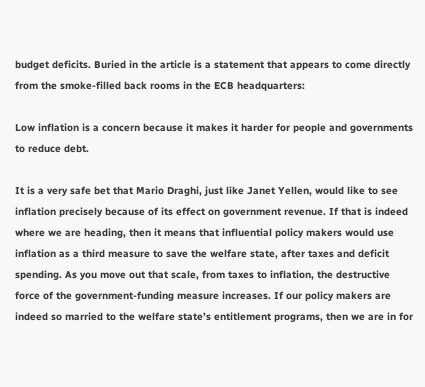budget deficits. Buried in the article is a statement that appears to come directly from the smoke-filled back rooms in the ECB headquarters:

Low inflation is a concern because it makes it harder for people and governments to reduce debt.

It is a very safe bet that Mario Draghi, just like Janet Yellen, would like to see inflation precisely because of its effect on government revenue. If that is indeed where we are heading, then it means that influential policy makers would use inflation as a third measure to save the welfare state, after taxes and deficit spending. As you move out that scale, from taxes to inflation, the destructive force of the government-funding measure increases. If our policy makers are indeed so married to the welfare state’s entitlement programs, then we are in for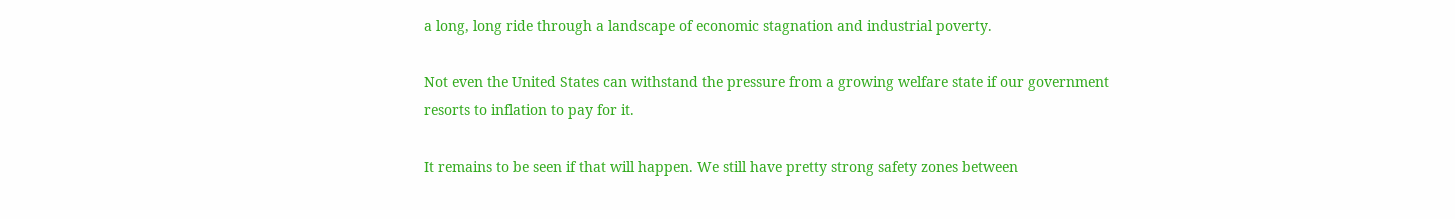a long, long ride through a landscape of economic stagnation and industrial poverty.

Not even the United States can withstand the pressure from a growing welfare state if our government resorts to inflation to pay for it.

It remains to be seen if that will happen. We still have pretty strong safety zones between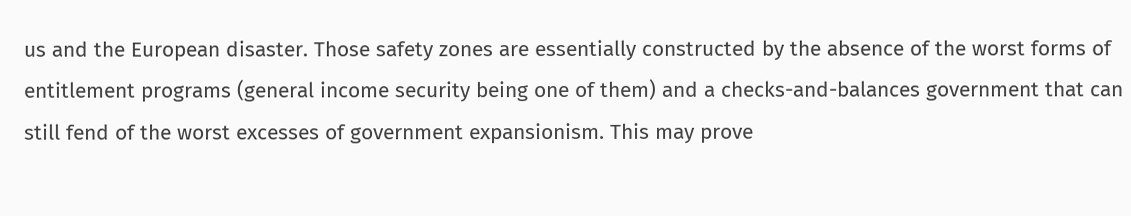us and the European disaster. Those safety zones are essentially constructed by the absence of the worst forms of entitlement programs (general income security being one of them) and a checks-and-balances government that can still fend of the worst excesses of government expansionism. This may prove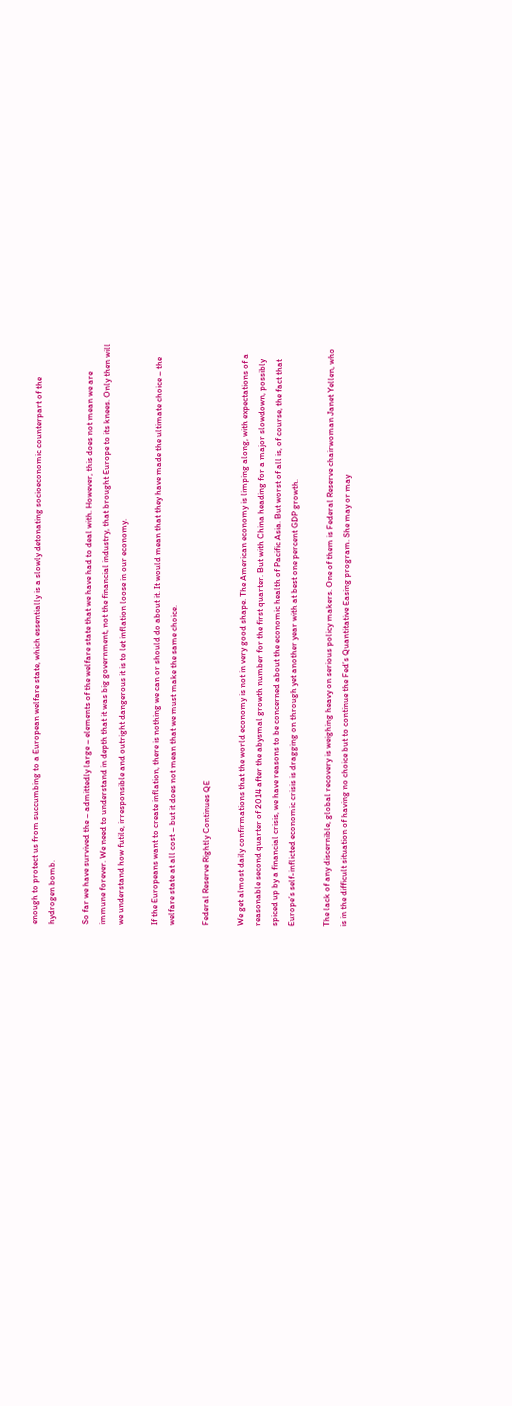enough to protect us from succumbing to a European welfare state, which essentially is a slowly detonating socioeconomic counterpart of the hydrogen bomb.

So far we have survived the – admittedly large – elements of the welfare state that we have had to deal with. However, this does not mean we are immune forever. We need to understand in depth that it was big government, not the financial industry, that brought Europe to its knees. Only then will we understand how futile, irresponsible and outright dangerous it is to let inflation loose in our economy.

If the Europeans want to create inflation, there is nothing we can or should do about it. It would mean that they have made the ultimate choice – the welfare state at all cost – but it does not mean that we must make the same choice.

Federal Reserve Rightly Continues QE

We get almost daily confirmations that the world economy is not in very good shape. The American economy is limping along, with expectations of a reasonable second quarter of 2014 after the abysmal growth number for the first quarter. But with China heading for a major slowdown, possibly spiced up by a financial crisis, we have reasons to be concerned about the economic health of Pacific Asia. But worst of all is, of course, the fact that Europe’s self-inflicted economic crisis is dragging on through yet another year with at best one percent GDP growth.

The lack of any discernible, global recovery is weighing heavy on serious policy makers. One of them is Federal Reserve chairwoman Janet Yellen, who is in the difficult situation of having no choice but to continue the Fed’s Quantitative Easing program. She may or may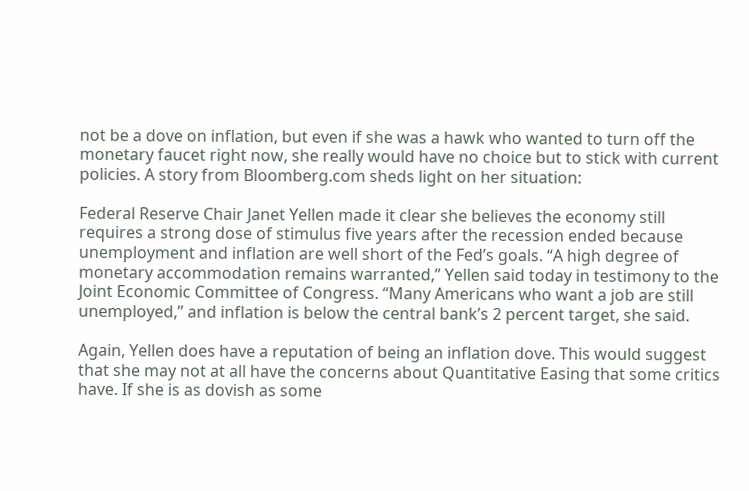not be a dove on inflation, but even if she was a hawk who wanted to turn off the monetary faucet right now, she really would have no choice but to stick with current policies. A story from Bloomberg.com sheds light on her situation:

Federal Reserve Chair Janet Yellen made it clear she believes the economy still requires a strong dose of stimulus five years after the recession ended because unemployment and inflation are well short of the Fed’s goals. “A high degree of monetary accommodation remains warranted,” Yellen said today in testimony to the Joint Economic Committee of Congress. “Many Americans who want a job are still unemployed,” and inflation is below the central bank’s 2 percent target, she said.

Again, Yellen does have a reputation of being an inflation dove. This would suggest that she may not at all have the concerns about Quantitative Easing that some critics have. If she is as dovish as some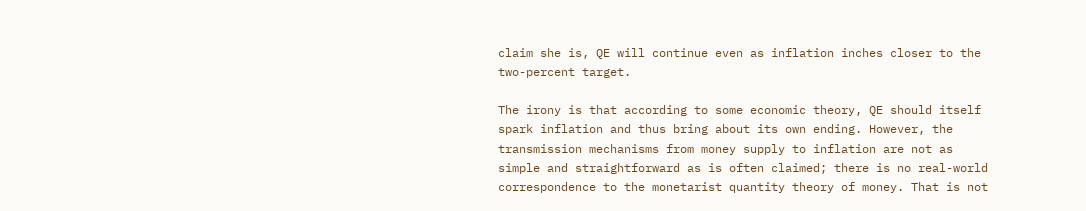claim she is, QE will continue even as inflation inches closer to the two-percent target.

The irony is that according to some economic theory, QE should itself spark inflation and thus bring about its own ending. However, the transmission mechanisms from money supply to inflation are not as simple and straightforward as is often claimed; there is no real-world correspondence to the monetarist quantity theory of money. That is not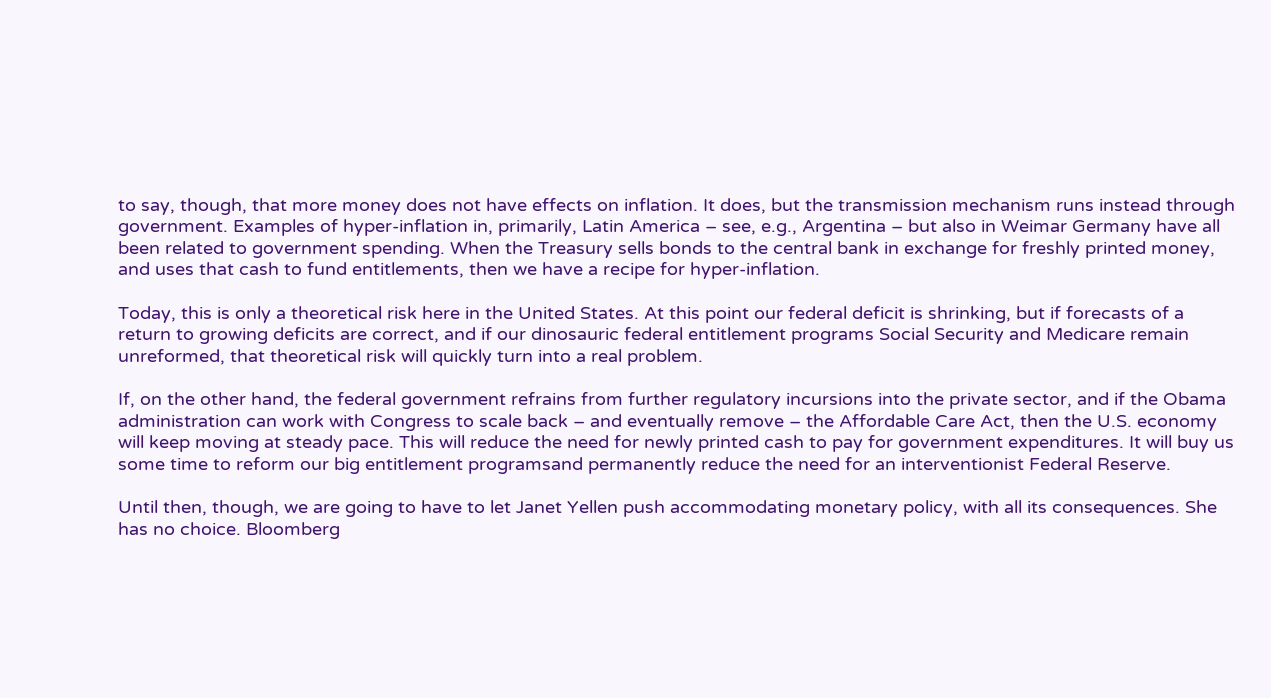to say, though, that more money does not have effects on inflation. It does, but the transmission mechanism runs instead through government. Examples of hyper-inflation in, primarily, Latin America – see, e.g., Argentina – but also in Weimar Germany have all been related to government spending. When the Treasury sells bonds to the central bank in exchange for freshly printed money, and uses that cash to fund entitlements, then we have a recipe for hyper-inflation.

Today, this is only a theoretical risk here in the United States. At this point our federal deficit is shrinking, but if forecasts of a return to growing deficits are correct, and if our dinosauric federal entitlement programs Social Security and Medicare remain unreformed, that theoretical risk will quickly turn into a real problem.

If, on the other hand, the federal government refrains from further regulatory incursions into the private sector, and if the Obama administration can work with Congress to scale back – and eventually remove – the Affordable Care Act, then the U.S. economy will keep moving at steady pace. This will reduce the need for newly printed cash to pay for government expenditures. It will buy us some time to reform our big entitlement programsand permanently reduce the need for an interventionist Federal Reserve.

Until then, though, we are going to have to let Janet Yellen push accommodating monetary policy, with all its consequences. She has no choice. Bloomberg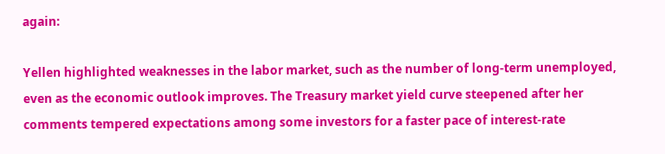again:

Yellen highlighted weaknesses in the labor market, such as the number of long-term unemployed, even as the economic outlook improves. The Treasury market yield curve steepened after her comments tempered expectations among some investors for a faster pace of interest-rate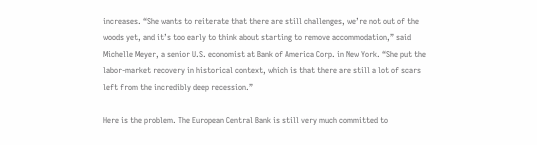increases. “She wants to reiterate that there are still challenges, we’re not out of the woods yet, and it’s too early to think about starting to remove accommodation,” said Michelle Meyer, a senior U.S. economist at Bank of America Corp. in New York. “She put the labor-market recovery in historical context, which is that there are still a lot of scars left from the incredibly deep recession.”

Here is the problem. The European Central Bank is still very much committed to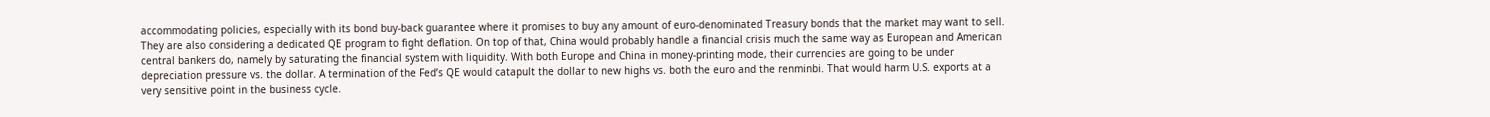accommodating policies, especially with its bond buy-back guarantee where it promises to buy any amount of euro-denominated Treasury bonds that the market may want to sell. They are also considering a dedicated QE program to fight deflation. On top of that, China would probably handle a financial crisis much the same way as European and American central bankers do, namely by saturating the financial system with liquidity. With both Europe and China in money-printing mode, their currencies are going to be under depreciation pressure vs. the dollar. A termination of the Fed’s QE would catapult the dollar to new highs vs. both the euro and the renminbi. That would harm U.S. exports at a very sensitive point in the business cycle.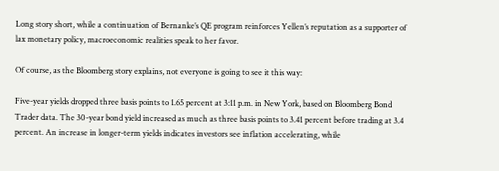Long story short, while a continuation of Bernanke’s QE program reinforces Yellen’s reputation as a supporter of lax monetary policy, macroeconomic realities speak to her favor.

Of course, as the Bloomberg story explains, not everyone is going to see it this way:

Five-year yields dropped three basis points to 1.65 percent at 3:11 p.m. in New York, based on Bloomberg Bond Trader data. The 30-year bond yield increased as much as three basis points to 3.41 percent before trading at 3.4 percent. An increase in longer-term yields indicates investors see inflation accelerating, while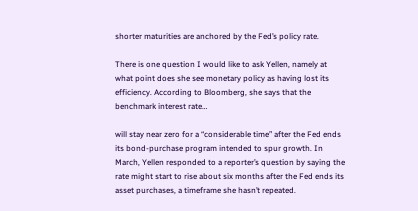shorter maturities are anchored by the Fed’s policy rate.

There is one question I would like to ask Yellen, namely at what point does she see monetary policy as having lost its efficiency. According to Bloomberg, she says that the benchmark interest rate…

will stay near zero for a “considerable time” after the Fed ends its bond-purchase program intended to spur growth. In March, Yellen responded to a reporter’s question by saying the rate might start to rise about six months after the Fed ends its asset purchases, a timeframe she hasn’t repeated.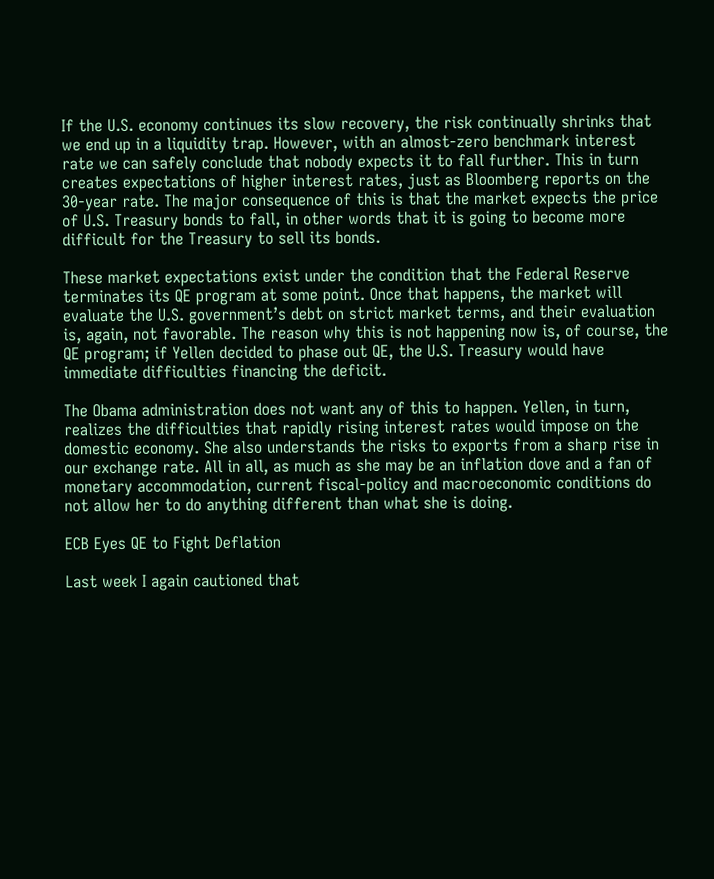If the U.S. economy continues its slow recovery, the risk continually shrinks that we end up in a liquidity trap. However, with an almost-zero benchmark interest rate we can safely conclude that nobody expects it to fall further. This in turn creates expectations of higher interest rates, just as Bloomberg reports on the 30-year rate. The major consequence of this is that the market expects the price of U.S. Treasury bonds to fall, in other words that it is going to become more difficult for the Treasury to sell its bonds.

These market expectations exist under the condition that the Federal Reserve terminates its QE program at some point. Once that happens, the market will evaluate the U.S. government’s debt on strict market terms, and their evaluation is, again, not favorable. The reason why this is not happening now is, of course, the QE program; if Yellen decided to phase out QE, the U.S. Treasury would have immediate difficulties financing the deficit.

The Obama administration does not want any of this to happen. Yellen, in turn, realizes the difficulties that rapidly rising interest rates would impose on the domestic economy. She also understands the risks to exports from a sharp rise in our exchange rate. All in all, as much as she may be an inflation dove and a fan of monetary accommodation, current fiscal-policy and macroeconomic conditions do not allow her to do anything different than what she is doing.

ECB Eyes QE to Fight Deflation

Last week I again cautioned that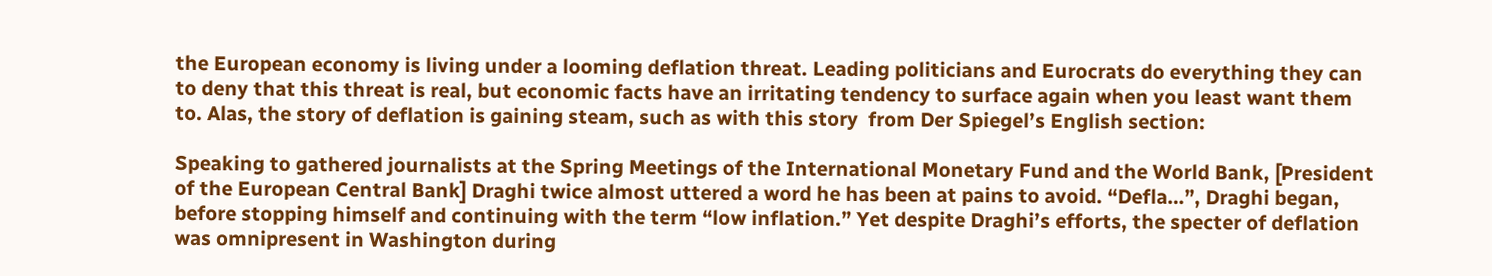the European economy is living under a looming deflation threat. Leading politicians and Eurocrats do everything they can to deny that this threat is real, but economic facts have an irritating tendency to surface again when you least want them to. Alas, the story of deflation is gaining steam, such as with this story  from Der Spiegel’s English section:

Speaking to gathered journalists at the Spring Meetings of the International Monetary Fund and the World Bank, [President of the European Central Bank] Draghi twice almost uttered a word he has been at pains to avoid. “Defla…”, Draghi began, before stopping himself and continuing with the term “low inflation.” Yet despite Draghi’s efforts, the specter of deflation was omnipresent in Washington during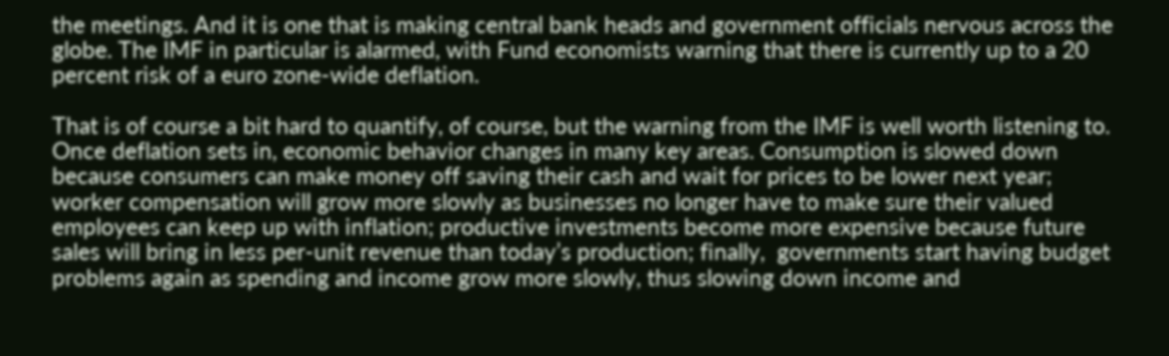the meetings. And it is one that is making central bank heads and government officials nervous across the globe. The IMF in particular is alarmed, with Fund economists warning that there is currently up to a 20 percent risk of a euro zone-wide deflation.

That is of course a bit hard to quantify, of course, but the warning from the IMF is well worth listening to. Once deflation sets in, economic behavior changes in many key areas. Consumption is slowed down because consumers can make money off saving their cash and wait for prices to be lower next year; worker compensation will grow more slowly as businesses no longer have to make sure their valued employees can keep up with inflation; productive investments become more expensive because future sales will bring in less per-unit revenue than today’s production; finally,  governments start having budget problems again as spending and income grow more slowly, thus slowing down income and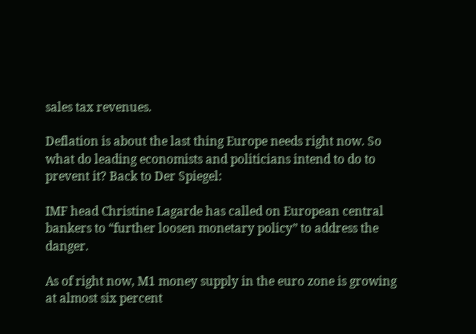sales tax revenues.

Deflation is about the last thing Europe needs right now. So what do leading economists and politicians intend to do to prevent it? Back to Der Spiegel:

IMF head Christine Lagarde has called on European central bankers to “further loosen monetary policy” to address the danger.

As of right now, M1 money supply in the euro zone is growing at almost six percent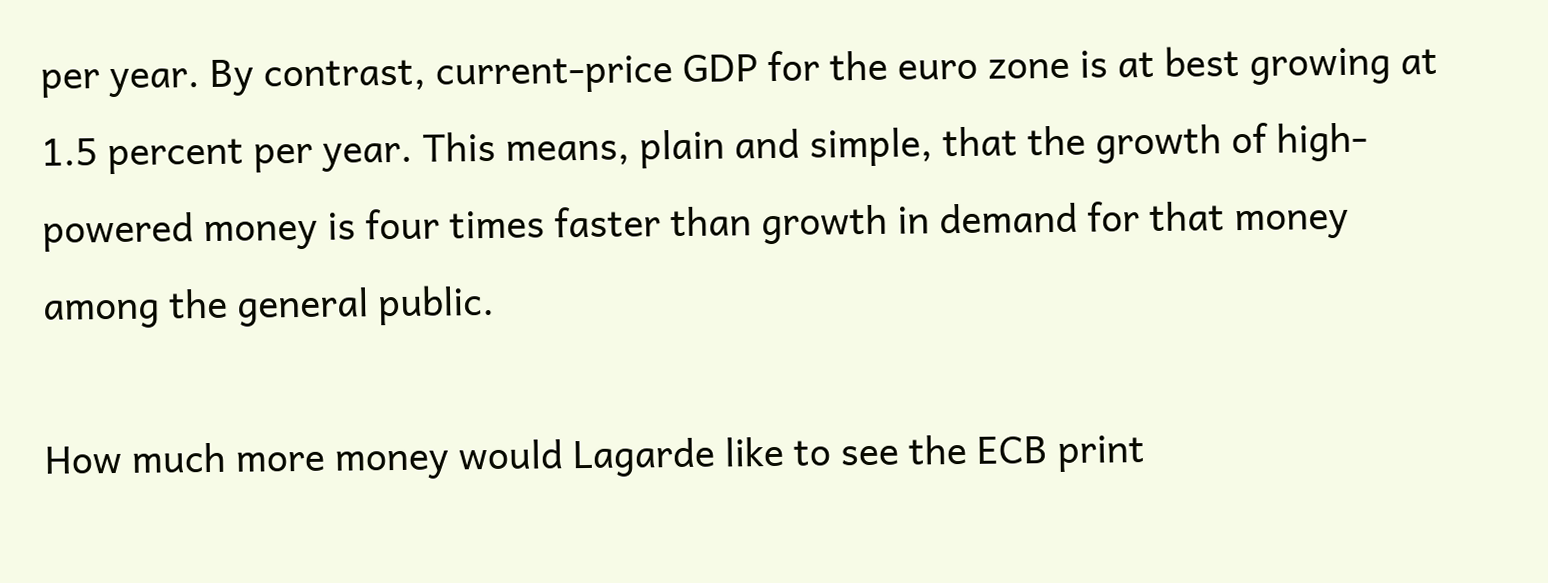per year. By contrast, current-price GDP for the euro zone is at best growing at 1.5 percent per year. This means, plain and simple, that the growth of high-powered money is four times faster than growth in demand for that money among the general public.

How much more money would Lagarde like to see the ECB print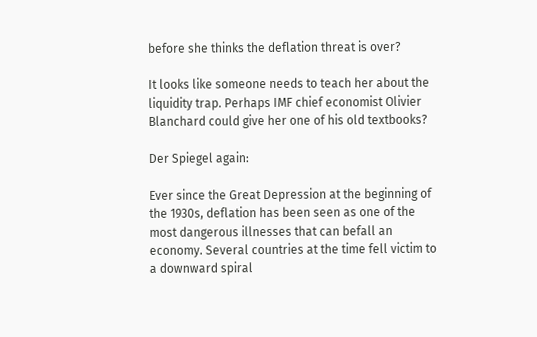before she thinks the deflation threat is over?

It looks like someone needs to teach her about the liquidity trap. Perhaps IMF chief economist Olivier Blanchard could give her one of his old textbooks?

Der Spiegel again:

Ever since the Great Depression at the beginning of the 1930s, deflation has been seen as one of the most dangerous illnesses that can befall an economy. Several countries at the time fell victim to a downward spiral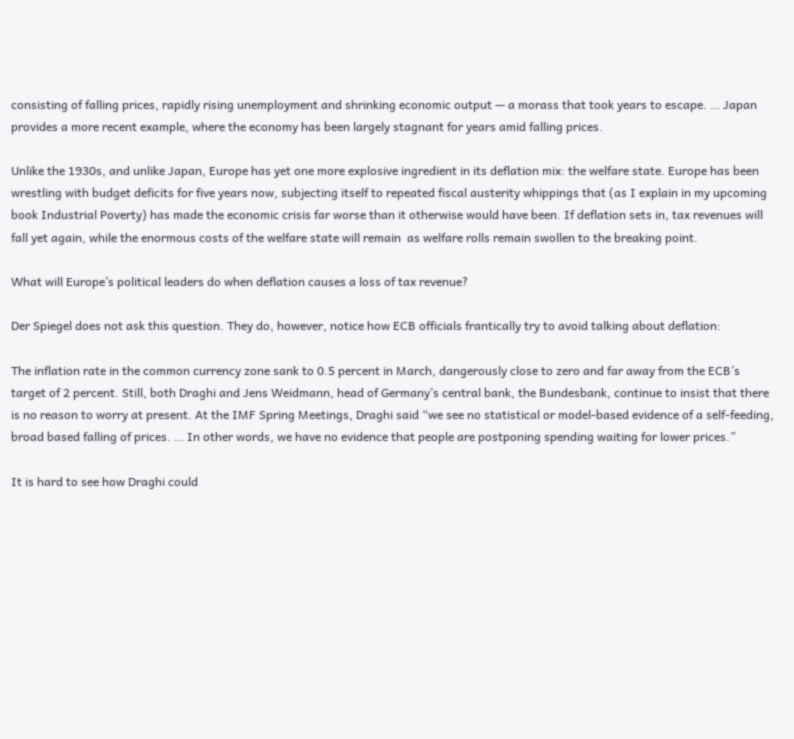consisting of falling prices, rapidly rising unemployment and shrinking economic output — a morass that took years to escape. … Japan provides a more recent example, where the economy has been largely stagnant for years amid falling prices.

Unlike the 1930s, and unlike Japan, Europe has yet one more explosive ingredient in its deflation mix: the welfare state. Europe has been wrestling with budget deficits for five years now, subjecting itself to repeated fiscal austerity whippings that (as I explain in my upcoming book Industrial Poverty) has made the economic crisis far worse than it otherwise would have been. If deflation sets in, tax revenues will fall yet again, while the enormous costs of the welfare state will remain  as welfare rolls remain swollen to the breaking point.

What will Europe’s political leaders do when deflation causes a loss of tax revenue?

Der Spiegel does not ask this question. They do, however, notice how ECB officials frantically try to avoid talking about deflation:

The inflation rate in the common currency zone sank to 0.5 percent in March, dangerously close to zero and far away from the ECB’s target of 2 percent. Still, both Draghi and Jens Weidmann, head of Germany’s central bank, the Bundesbank, continue to insist that there is no reason to worry at present. At the IMF Spring Meetings, Draghi said “we see no statistical or model-based evidence of a self-feeding, broad based falling of prices. … In other words, we have no evidence that people are postponing spending waiting for lower prices.”

It is hard to see how Draghi could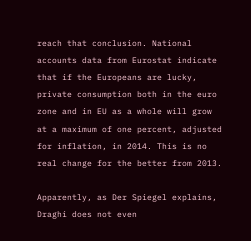reach that conclusion. National accounts data from Eurostat indicate that if the Europeans are lucky, private consumption both in the euro zone and in EU as a whole will grow at a maximum of one percent, adjusted for inflation, in 2014. This is no real change for the better from 2013.

Apparently, as Der Spiegel explains, Draghi does not even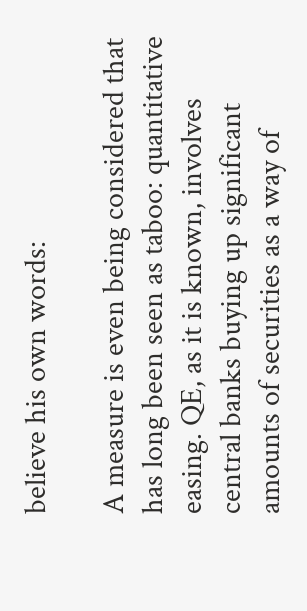believe his own words:

A measure is even being considered that has long been seen as taboo: quantitative easing. QE, as it is known, involves central banks buying up significant amounts of securities as a way of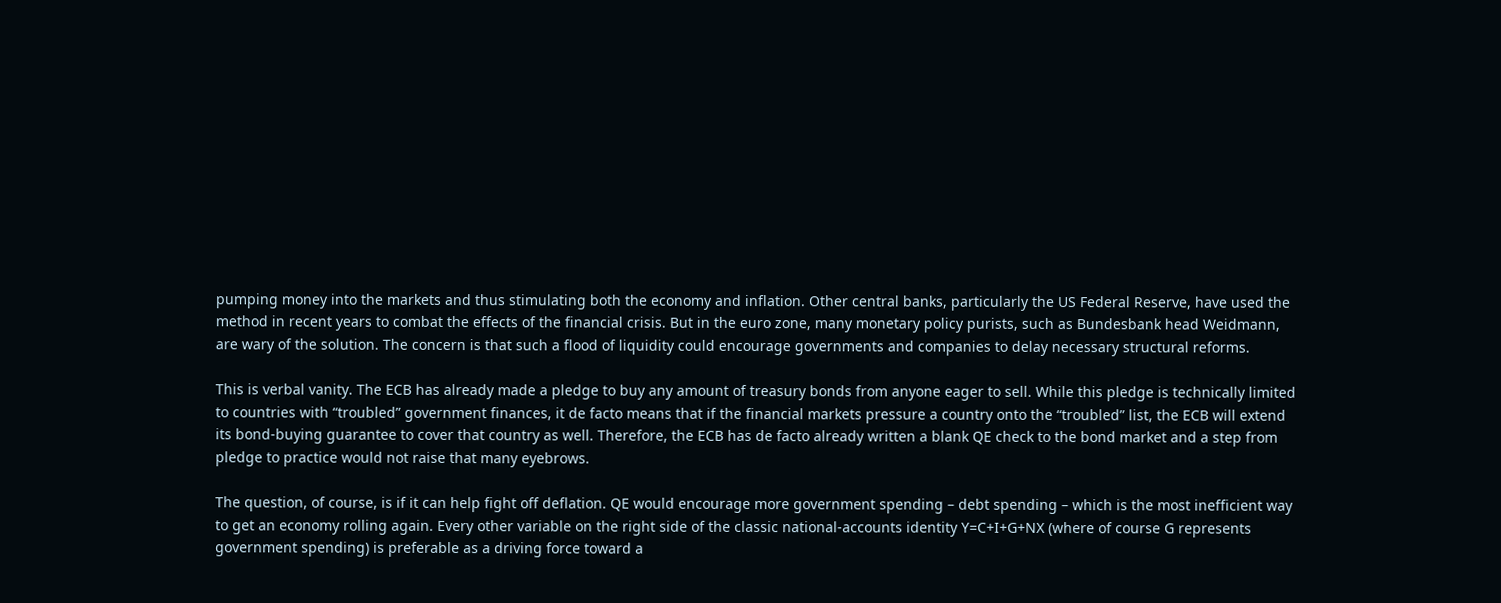pumping money into the markets and thus stimulating both the economy and inflation. Other central banks, particularly the US Federal Reserve, have used the method in recent years to combat the effects of the financial crisis. But in the euro zone, many monetary policy purists, such as Bundesbank head Weidmann, are wary of the solution. The concern is that such a flood of liquidity could encourage governments and companies to delay necessary structural reforms.

This is verbal vanity. The ECB has already made a pledge to buy any amount of treasury bonds from anyone eager to sell. While this pledge is technically limited to countries with “troubled” government finances, it de facto means that if the financial markets pressure a country onto the “troubled” list, the ECB will extend its bond-buying guarantee to cover that country as well. Therefore, the ECB has de facto already written a blank QE check to the bond market and a step from pledge to practice would not raise that many eyebrows.

The question, of course, is if it can help fight off deflation. QE would encourage more government spending – debt spending – which is the most inefficient way to get an economy rolling again. Every other variable on the right side of the classic national-accounts identity Y=C+I+G+NX (where of course G represents government spending) is preferable as a driving force toward a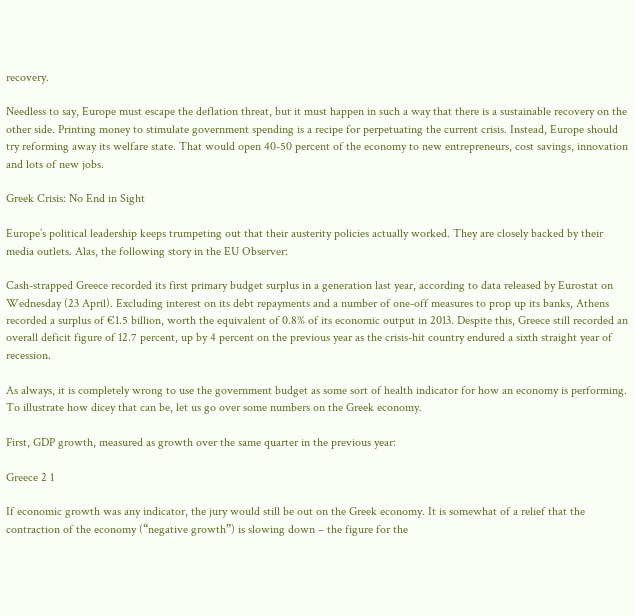recovery.

Needless to say, Europe must escape the deflation threat, but it must happen in such a way that there is a sustainable recovery on the other side. Printing money to stimulate government spending is a recipe for perpetuating the current crisis. Instead, Europe should try reforming away its welfare state. That would open 40-50 percent of the economy to new entrepreneurs, cost savings, innovation and lots of new jobs.

Greek Crisis: No End in Sight

Europe’s political leadership keeps trumpeting out that their austerity policies actually worked. They are closely backed by their media outlets. Alas, the following story in the EU Observer:

Cash-strapped Greece recorded its first primary budget surplus in a generation last year, according to data released by Eurostat on Wednesday (23 April). Excluding interest on its debt repayments and a number of one-off measures to prop up its banks, Athens recorded a surplus of €1.5 billion, worth the equivalent of 0.8% of its economic output in 2013. Despite this, Greece still recorded an overall deficit figure of 12.7 percent, up by 4 percent on the previous year as the crisis-hit country endured a sixth straight year of recession.

As always, it is completely wrong to use the government budget as some sort of health indicator for how an economy is performing. To illustrate how dicey that can be, let us go over some numbers on the Greek economy.

First, GDP growth, measured as growth over the same quarter in the previous year:

Greece 2 1

If economic growth was any indicator, the jury would still be out on the Greek economy. It is somewhat of a relief that the contraction of the economy (“negative growth”) is slowing down – the figure for the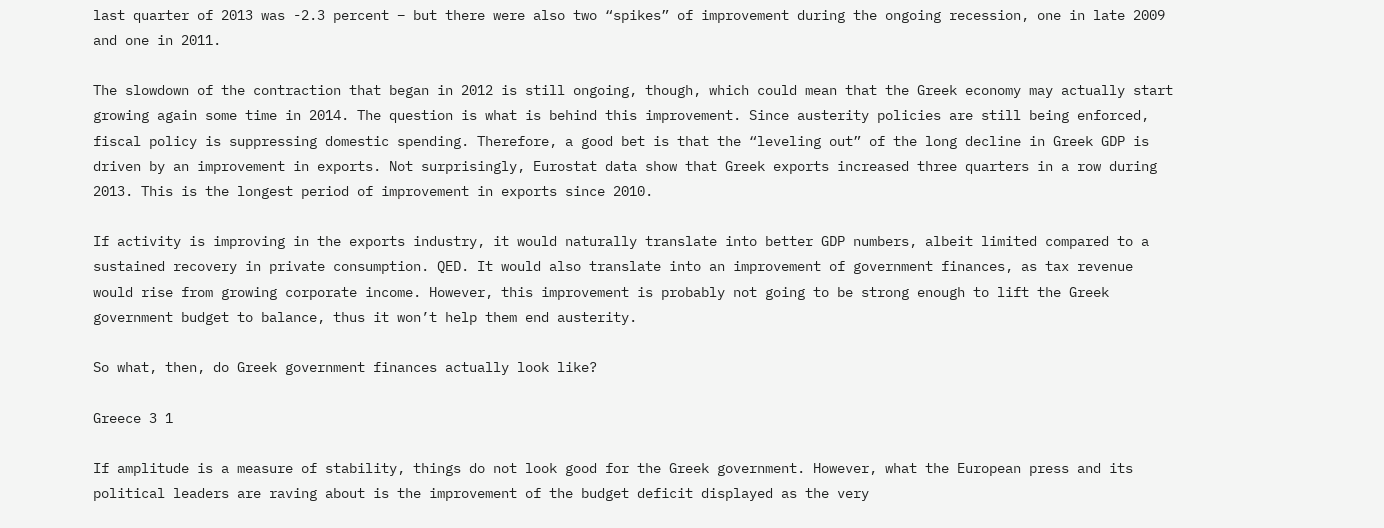last quarter of 2013 was -2.3 percent – but there were also two “spikes” of improvement during the ongoing recession, one in late 2009 and one in 2011.

The slowdown of the contraction that began in 2012 is still ongoing, though, which could mean that the Greek economy may actually start growing again some time in 2014. The question is what is behind this improvement. Since austerity policies are still being enforced, fiscal policy is suppressing domestic spending. Therefore, a good bet is that the “leveling out” of the long decline in Greek GDP is driven by an improvement in exports. Not surprisingly, Eurostat data show that Greek exports increased three quarters in a row during 2013. This is the longest period of improvement in exports since 2010.

If activity is improving in the exports industry, it would naturally translate into better GDP numbers, albeit limited compared to a sustained recovery in private consumption. QED. It would also translate into an improvement of government finances, as tax revenue would rise from growing corporate income. However, this improvement is probably not going to be strong enough to lift the Greek government budget to balance, thus it won’t help them end austerity.

So what, then, do Greek government finances actually look like?

Greece 3 1

If amplitude is a measure of stability, things do not look good for the Greek government. However, what the European press and its political leaders are raving about is the improvement of the budget deficit displayed as the very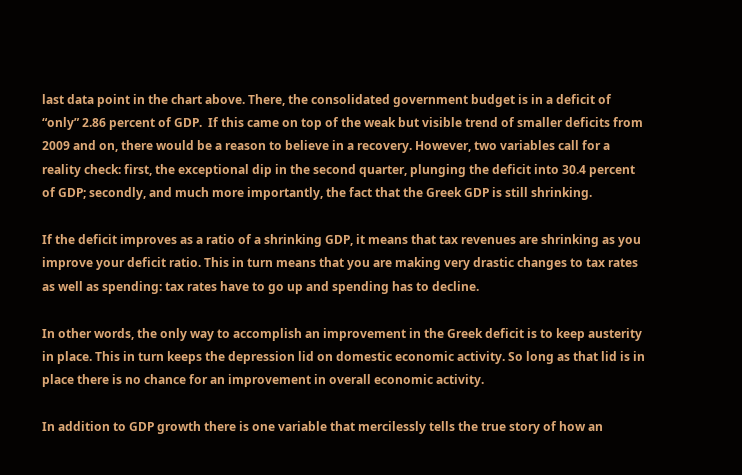last data point in the chart above. There, the consolidated government budget is in a deficit of “only” 2.86 percent of GDP.  If this came on top of the weak but visible trend of smaller deficits from 2009 and on, there would be a reason to believe in a recovery. However, two variables call for a reality check: first, the exceptional dip in the second quarter, plunging the deficit into 30.4 percent of GDP; secondly, and much more importantly, the fact that the Greek GDP is still shrinking.

If the deficit improves as a ratio of a shrinking GDP, it means that tax revenues are shrinking as you improve your deficit ratio. This in turn means that you are making very drastic changes to tax rates as well as spending: tax rates have to go up and spending has to decline.

In other words, the only way to accomplish an improvement in the Greek deficit is to keep austerity in place. This in turn keeps the depression lid on domestic economic activity. So long as that lid is in place there is no chance for an improvement in overall economic activity.

In addition to GDP growth there is one variable that mercilessly tells the true story of how an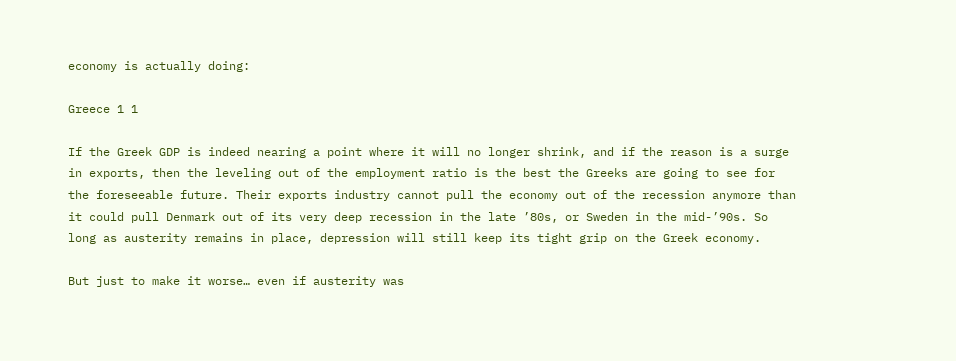economy is actually doing:

Greece 1 1

If the Greek GDP is indeed nearing a point where it will no longer shrink, and if the reason is a surge in exports, then the leveling out of the employment ratio is the best the Greeks are going to see for the foreseeable future. Their exports industry cannot pull the economy out of the recession anymore than it could pull Denmark out of its very deep recession in the late ’80s, or Sweden in the mid-’90s. So long as austerity remains in place, depression will still keep its tight grip on the Greek economy.

But just to make it worse… even if austerity was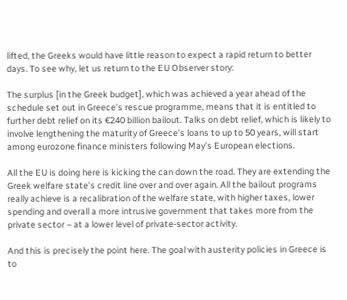lifted, the Greeks would have little reason to expect a rapid return to better days. To see why, let us return to the EU Observer story:

The surplus [in the Greek budget], which was achieved a year ahead of the schedule set out in Greece’s rescue programme, means that it is entitled to further debt relief on its €240 billion bailout. Talks on debt relief, which is likely to involve lengthening the maturity of Greece’s loans to up to 50 years, will start among eurozone finance ministers following May’s European elections.

All the EU is doing here is kicking the can down the road. They are extending the Greek welfare state’s credit line over and over again. All the bailout programs really achieve is a recalibration of the welfare state, with higher taxes, lower spending and overall a more intrusive government that takes more from the private sector – at a lower level of private-sector activity.

And this is precisely the point here. The goal with austerity policies in Greece is to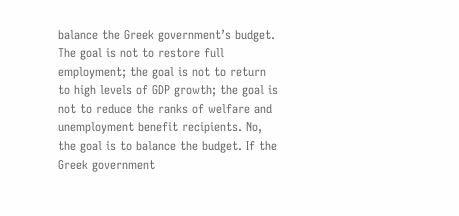balance the Greek government’s budget. The goal is not to restore full employment; the goal is not to return to high levels of GDP growth; the goal is not to reduce the ranks of welfare and unemployment benefit recipients. No, the goal is to balance the budget. If the Greek government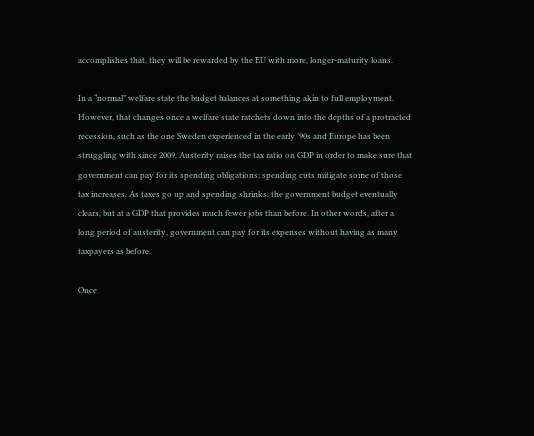accomplishes that, they will be rewarded by the EU with more, longer-maturity loans.

In a “normal” welfare state the budget balances at something akin to full employment. However, that changes once a welfare state ratchets down into the depths of a protracted recession, such as the one Sweden experienced in the early ’90s and Europe has been struggling with since 2009. Austerity raises the tax ratio on GDP in order to make sure that government can pay for its spending obligations; spending cuts mitigate some of those tax increases. As taxes go up and spending shrinks, the government budget eventually clears, but at a GDP that provides much fewer jobs than before. In other words, after a long period of austerity, government can pay for its expenses without having as many taxpayers as before.

Once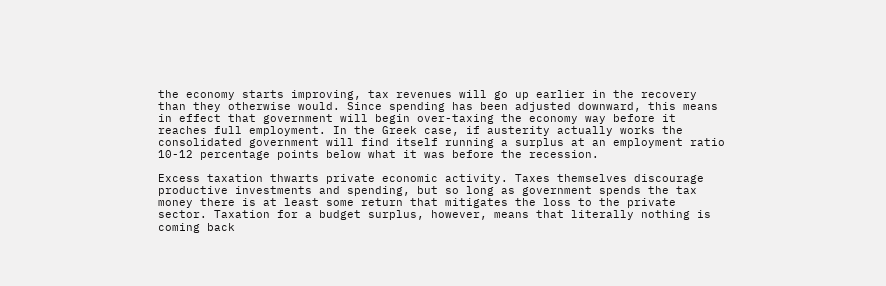the economy starts improving, tax revenues will go up earlier in the recovery than they otherwise would. Since spending has been adjusted downward, this means in effect that government will begin over-taxing the economy way before it reaches full employment. In the Greek case, if austerity actually works the consolidated government will find itself running a surplus at an employment ratio 10-12 percentage points below what it was before the recession.

Excess taxation thwarts private economic activity. Taxes themselves discourage productive investments and spending, but so long as government spends the tax money there is at least some return that mitigates the loss to the private sector. Taxation for a budget surplus, however, means that literally nothing is coming back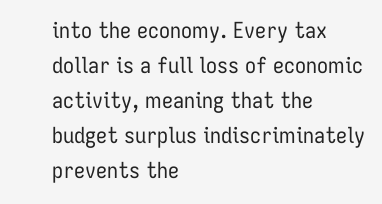into the economy. Every tax dollar is a full loss of economic activity, meaning that the budget surplus indiscriminately prevents the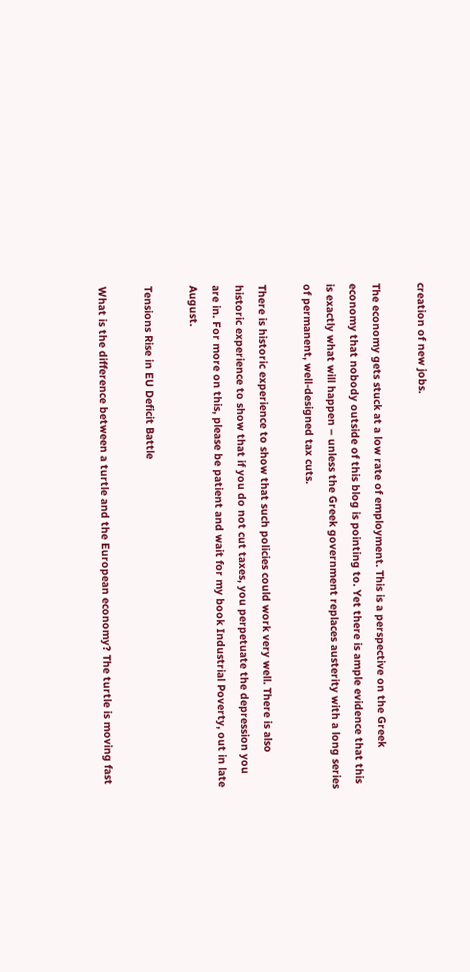creation of new jobs.

The economy gets stuck at a low rate of employment. This is a perspective on the Greek economy that nobody outside of this blog is pointing to. Yet there is ample evidence that this is exactly what will happen – unless the Greek government replaces austerity with a long series of permanent, well-designed tax cuts.

There is historic experience to show that such policies could work very well. There is also historic experience to show that if you do not cut taxes, you perpetuate the depression you are in. For more on this, please be patient and wait for my book Industrial Poverty, out in late August.

Tensions Rise in EU Deficit Battle

What is the difference between a turtle and the European economy? The turtle is moving fast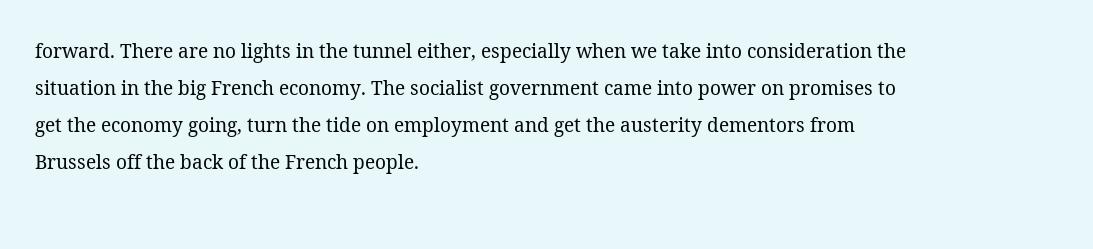forward. There are no lights in the tunnel either, especially when we take into consideration the situation in the big French economy. The socialist government came into power on promises to get the economy going, turn the tide on employment and get the austerity dementors from Brussels off the back of the French people.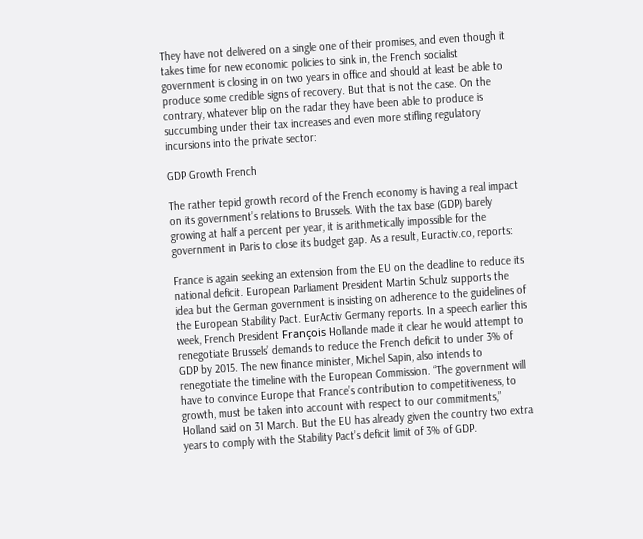They have not delivered on a single one of their promises, and even though it takes time for new economic policies to sink in, the French socialist government is closing in on two years in office and should at least be able to produce some credible signs of recovery. But that is not the case. On the contrary, whatever blip on the radar they have been able to produce is succumbing under their tax increases and even more stifling regulatory incursions into the private sector:

GDP Growth French

The rather tepid growth record of the French economy is having a real impact on its government’s relations to Brussels. With the tax base (GDP) barely growing at half a percent per year, it is arithmetically impossible for the government in Paris to close its budget gap. As a result, Euractiv.co, reports:

France is again seeking an extension from the EU on the deadline to reduce its national deficit. European Parliament President Martin Schulz supports the idea but the German government is insisting on adherence to the guidelines of the European Stability Pact. EurActiv Germany reports. In a speech earlier this week, French President François Hollande made it clear he would attempt to renegotiate Brussels’ demands to reduce the French deficit to under 3% of GDP by 2015. The new finance minister, Michel Sapin, also intends to renegotiate the timeline with the European Commission. “The government will have to convince Europe that France’s contribution to competitiveness, to growth, must be taken into account with respect to our commitments,” Holland said on 31 March. But the EU has already given the country two extra years to comply with the Stability Pact’s deficit limit of 3% of GDP.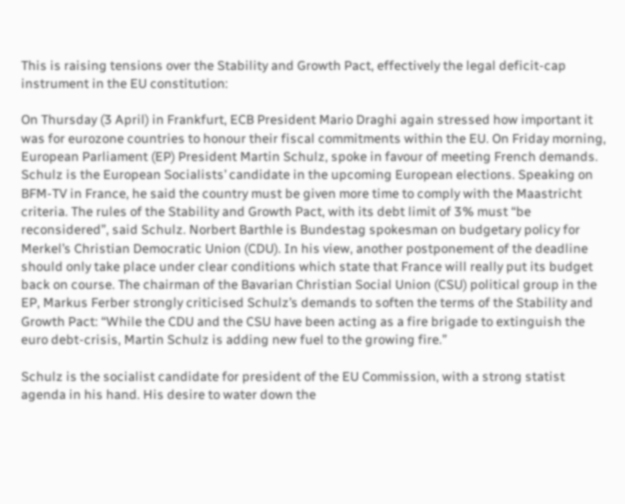This is raising tensions over the Stability and Growth Pact, effectively the legal deficit-cap instrument in the EU constitution:

On Thursday (3 April) in Frankfurt, ECB President Mario Draghi again stressed how important it was for eurozone countries to honour their fiscal commitments within the EU. On Friday morning, European Parliament (EP) President Martin Schulz, spoke in favour of meeting French demands. Schulz is the European Socialists’ candidate in the upcoming European elections. Speaking on BFM-TV in France, he said the country must be given more time to comply with the Maastricht criteria. The rules of the Stability and Growth Pact, with its debt limit of 3% must “be reconsidered”, said Schulz. Norbert Barthle is Bundestag spokesman on budgetary policy for Merkel’s Christian Democratic Union (CDU). In his view, another postponement of the deadline should only take place under clear conditions which state that France will really put its budget back on course. The chairman of the Bavarian Christian Social Union (CSU) political group in the EP, Markus Ferber strongly criticised Schulz’s demands to soften the terms of the Stability and Growth Pact: “While the CDU and the CSU have been acting as a fire brigade to extinguish the euro debt-crisis, Martin Schulz is adding new fuel to the growing fire.”

Schulz is the socialist candidate for president of the EU Commission, with a strong statist agenda in his hand. His desire to water down the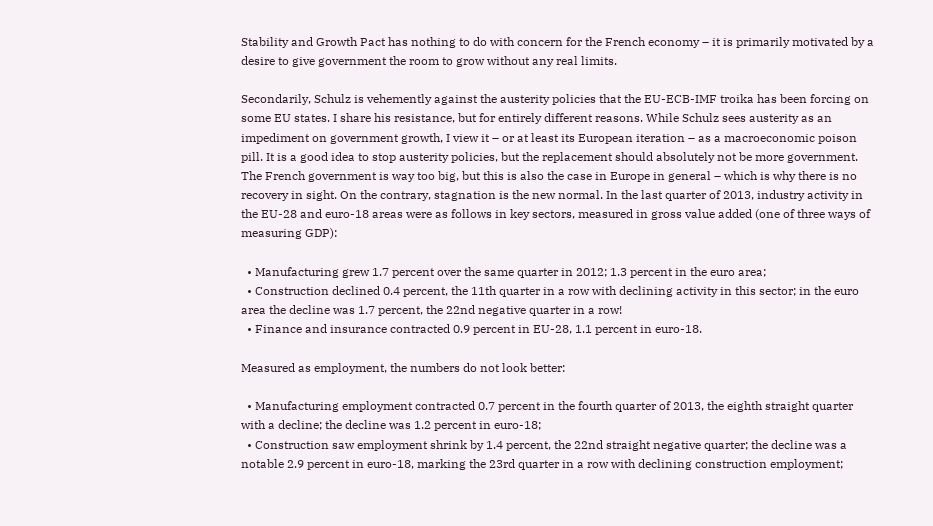Stability and Growth Pact has nothing to do with concern for the French economy – it is primarily motivated by a desire to give government the room to grow without any real limits.

Secondarily, Schulz is vehemently against the austerity policies that the EU-ECB-IMF troika has been forcing on some EU states. I share his resistance, but for entirely different reasons. While Schulz sees austerity as an impediment on government growth, I view it – or at least its European iteration – as a macroeconomic poison pill. It is a good idea to stop austerity policies, but the replacement should absolutely not be more government. The French government is way too big, but this is also the case in Europe in general – which is why there is no recovery in sight. On the contrary, stagnation is the new normal. In the last quarter of 2013, industry activity in the EU-28 and euro-18 areas were as follows in key sectors, measured in gross value added (one of three ways of measuring GDP):

  • Manufacturing grew 1.7 percent over the same quarter in 2012; 1.3 percent in the euro area;
  • Construction declined 0.4 percent, the 11th quarter in a row with declining activity in this sector; in the euro area the decline was 1.7 percent, the 22nd negative quarter in a row!
  • Finance and insurance contracted 0.9 percent in EU-28, 1.1 percent in euro-18.

Measured as employment, the numbers do not look better:

  • Manufacturing employment contracted 0.7 percent in the fourth quarter of 2013, the eighth straight quarter with a decline; the decline was 1.2 percent in euro-18;
  • Construction saw employment shrink by 1.4 percent, the 22nd straight negative quarter; the decline was a notable 2.9 percent in euro-18, marking the 23rd quarter in a row with declining construction employment;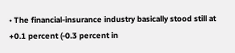• The financial-insurance industry basically stood still at +0.1 percent (-0.3 percent in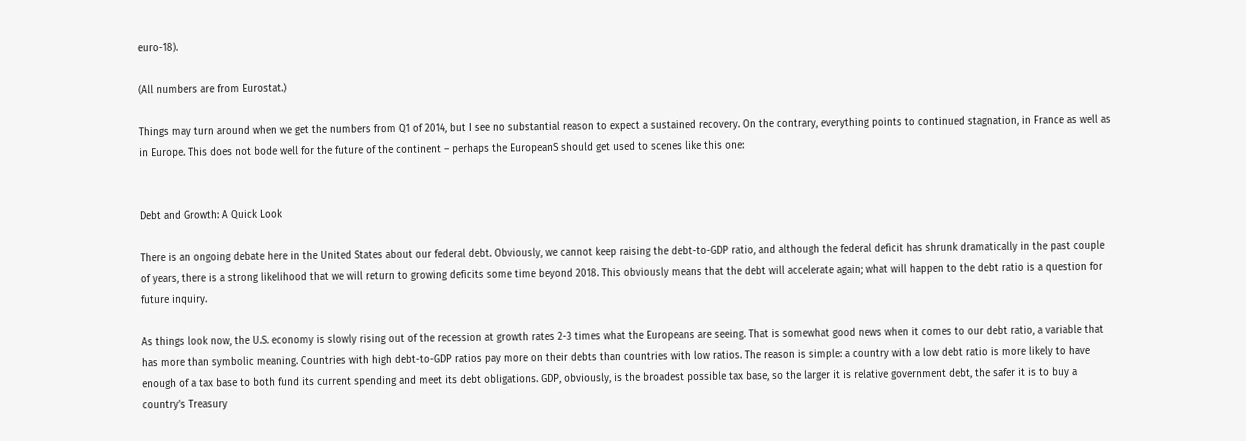euro-18).

(All numbers are from Eurostat.)

Things may turn around when we get the numbers from Q1 of 2014, but I see no substantial reason to expect a sustained recovery. On the contrary, everything points to continued stagnation, in France as well as in Europe. This does not bode well for the future of the continent – perhaps the EuropeanS should get used to scenes like this one:


Debt and Growth: A Quick Look

There is an ongoing debate here in the United States about our federal debt. Obviously, we cannot keep raising the debt-to-GDP ratio, and although the federal deficit has shrunk dramatically in the past couple of years, there is a strong likelihood that we will return to growing deficits some time beyond 2018. This obviously means that the debt will accelerate again; what will happen to the debt ratio is a question for future inquiry.

As things look now, the U.S. economy is slowly rising out of the recession at growth rates 2-3 times what the Europeans are seeing. That is somewhat good news when it comes to our debt ratio, a variable that has more than symbolic meaning. Countries with high debt-to-GDP ratios pay more on their debts than countries with low ratios. The reason is simple: a country with a low debt ratio is more likely to have enough of a tax base to both fund its current spending and meet its debt obligations. GDP, obviously, is the broadest possible tax base, so the larger it is relative government debt, the safer it is to buy a country’s Treasury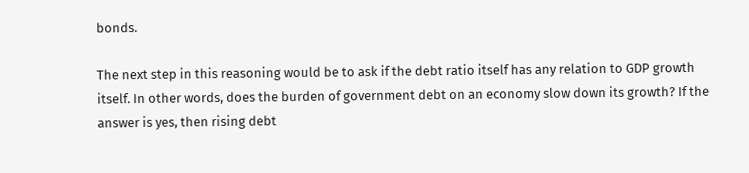bonds.

The next step in this reasoning would be to ask if the debt ratio itself has any relation to GDP growth itself. In other words, does the burden of government debt on an economy slow down its growth? If the answer is yes, then rising debt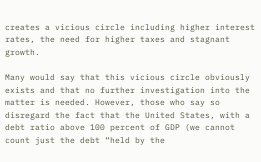creates a vicious circle including higher interest rates, the need for higher taxes and stagnant growth.

Many would say that this vicious circle obviously exists and that no further investigation into the matter is needed. However, those who say so disregard the fact that the United States, with a debt ratio above 100 percent of GDP (we cannot count just the debt “held by the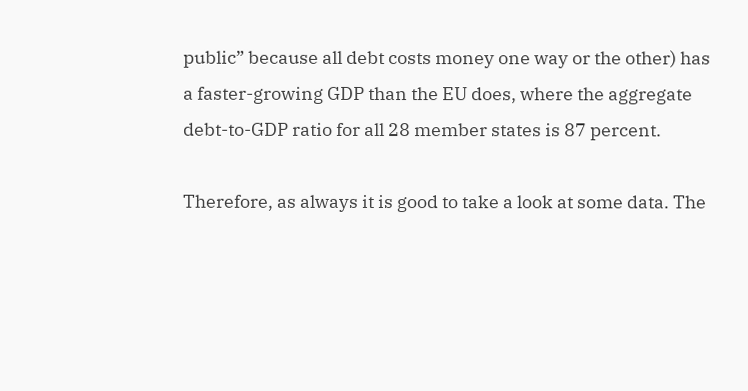public” because all debt costs money one way or the other) has a faster-growing GDP than the EU does, where the aggregate debt-to-GDP ratio for all 28 member states is 87 percent.

Therefore, as always it is good to take a look at some data. The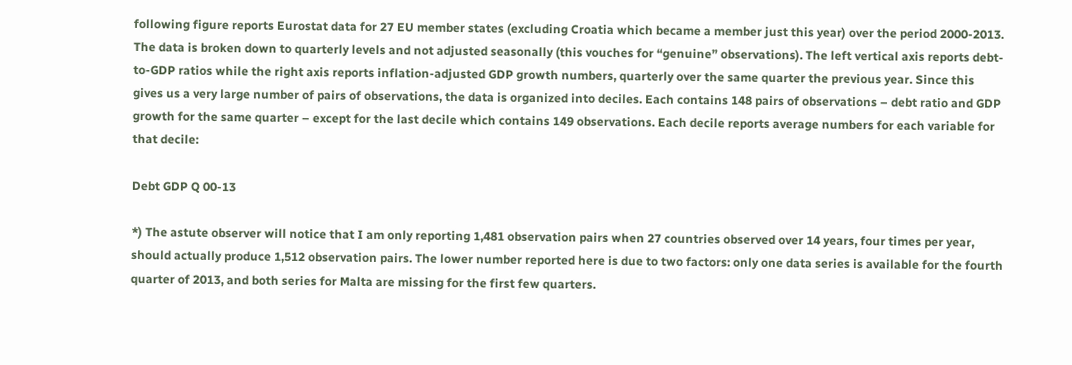following figure reports Eurostat data for 27 EU member states (excluding Croatia which became a member just this year) over the period 2000-2013. The data is broken down to quarterly levels and not adjusted seasonally (this vouches for “genuine” observations). The left vertical axis reports debt-to-GDP ratios while the right axis reports inflation-adjusted GDP growth numbers, quarterly over the same quarter the previous year. Since this gives us a very large number of pairs of observations, the data is organized into deciles. Each contains 148 pairs of observations – debt ratio and GDP growth for the same quarter – except for the last decile which contains 149 observations. Each decile reports average numbers for each variable for that decile:

Debt GDP Q 00-13

*) The astute observer will notice that I am only reporting 1,481 observation pairs when 27 countries observed over 14 years, four times per year, should actually produce 1,512 observation pairs. The lower number reported here is due to two factors: only one data series is available for the fourth quarter of 2013, and both series for Malta are missing for the first few quarters.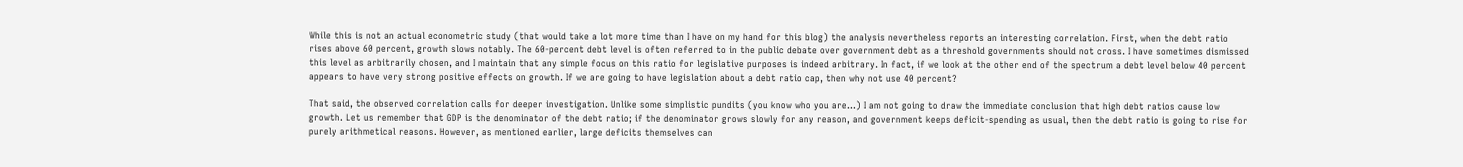While this is not an actual econometric study (that would take a lot more time than I have on my hand for this blog) the analysis nevertheless reports an interesting correlation. First, when the debt ratio rises above 60 percent, growth slows notably. The 60-percent debt level is often referred to in the public debate over government debt as a threshold governments should not cross. I have sometimes dismissed this level as arbitrarily chosen, and I maintain that any simple focus on this ratio for legislative purposes is indeed arbitrary. In fact, if we look at the other end of the spectrum a debt level below 40 percent appears to have very strong positive effects on growth. If we are going to have legislation about a debt ratio cap, then why not use 40 percent?

That said, the observed correlation calls for deeper investigation. Unlike some simplistic pundits (you know who you are…) I am not going to draw the immediate conclusion that high debt ratios cause low growth. Let us remember that GDP is the denominator of the debt ratio; if the denominator grows slowly for any reason, and government keeps deficit-spending as usual, then the debt ratio is going to rise for purely arithmetical reasons. However, as mentioned earlier, large deficits themselves can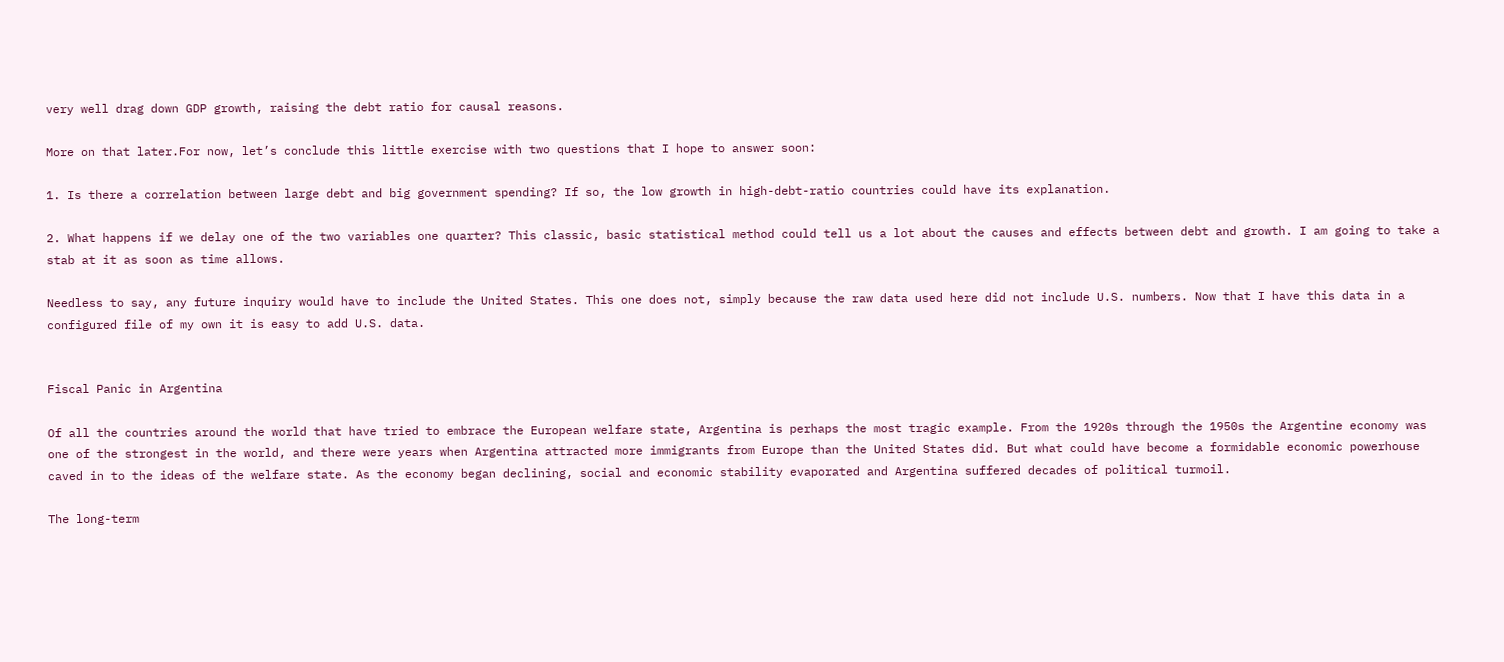very well drag down GDP growth, raising the debt ratio for causal reasons.

More on that later.For now, let’s conclude this little exercise with two questions that I hope to answer soon:

1. Is there a correlation between large debt and big government spending? If so, the low growth in high-debt-ratio countries could have its explanation.

2. What happens if we delay one of the two variables one quarter? This classic, basic statistical method could tell us a lot about the causes and effects between debt and growth. I am going to take a stab at it as soon as time allows.

Needless to say, any future inquiry would have to include the United States. This one does not, simply because the raw data used here did not include U.S. numbers. Now that I have this data in a configured file of my own it is easy to add U.S. data.


Fiscal Panic in Argentina

Of all the countries around the world that have tried to embrace the European welfare state, Argentina is perhaps the most tragic example. From the 1920s through the 1950s the Argentine economy was one of the strongest in the world, and there were years when Argentina attracted more immigrants from Europe than the United States did. But what could have become a formidable economic powerhouse caved in to the ideas of the welfare state. As the economy began declining, social and economic stability evaporated and Argentina suffered decades of political turmoil.

The long-term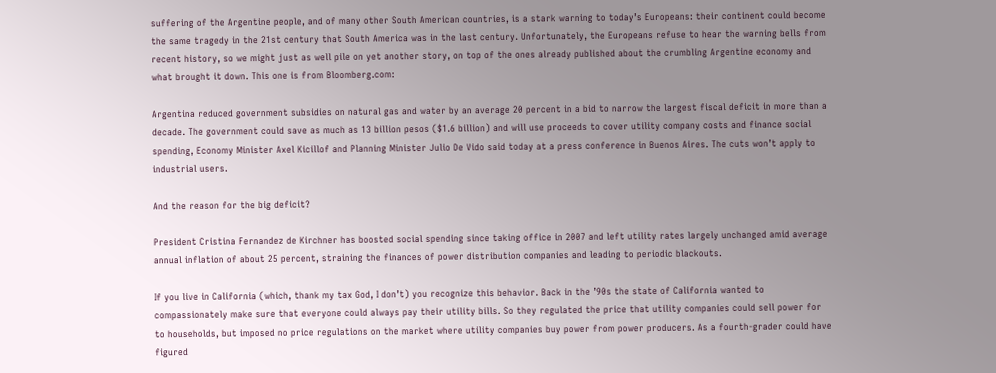suffering of the Argentine people, and of many other South American countries, is a stark warning to today’s Europeans: their continent could become the same tragedy in the 21st century that South America was in the last century. Unfortunately, the Europeans refuse to hear the warning bells from recent history, so we might just as well pile on yet another story, on top of the ones already published about the crumbling Argentine economy and what brought it down. This one is from Bloomberg.com:

Argentina reduced government subsidies on natural gas and water by an average 20 percent in a bid to narrow the largest fiscal deficit in more than a decade. The government could save as much as 13 billion pesos ($1.6 billion) and will use proceeds to cover utility company costs and finance social spending, Economy Minister Axel Kicillof and Planning Minister Julio De Vido said today at a press conference in Buenos Aires. The cuts won’t apply to industrial users.

And the reason for the big deficit?

President Cristina Fernandez de Kirchner has boosted social spending since taking office in 2007 and left utility rates largely unchanged amid average annual inflation of about 25 percent, straining the finances of power distribution companies and leading to periodic blackouts.

If you live in California (which, thank my tax God, I don’t) you recognize this behavior. Back in the ’90s the state of California wanted to compassionately make sure that everyone could always pay their utility bills. So they regulated the price that utility companies could sell power for to households, but imposed no price regulations on the market where utility companies buy power from power producers. As a fourth-grader could have figured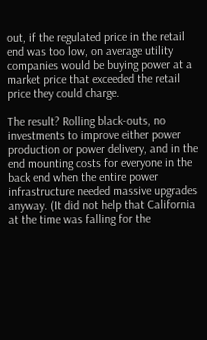out, if the regulated price in the retail end was too low, on average utility companies would be buying power at a market price that exceeded the retail price they could charge.

The result? Rolling black-outs, no investments to improve either power production or power delivery, and in the end mounting costs for everyone in the back end when the entire power infrastructure needed massive upgrades anyway. (It did not help that California at the time was falling for the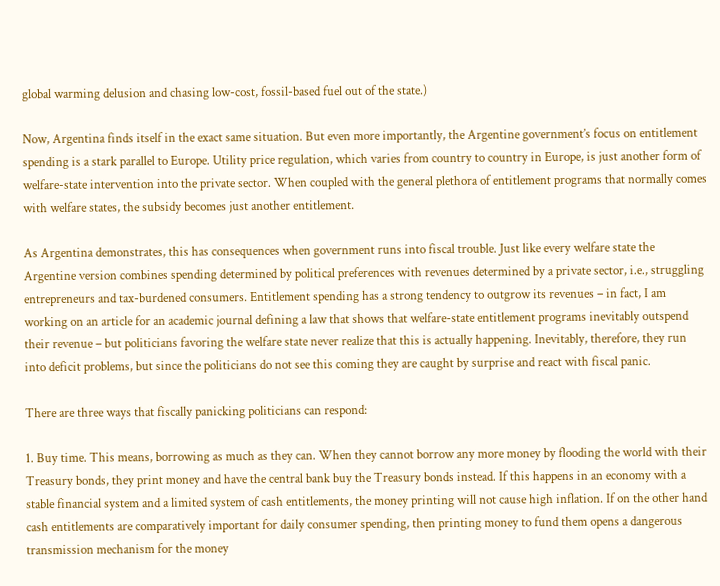global warming delusion and chasing low-cost, fossil-based fuel out of the state.)

Now, Argentina finds itself in the exact same situation. But even more importantly, the Argentine government’s focus on entitlement spending is a stark parallel to Europe. Utility price regulation, which varies from country to country in Europe, is just another form of welfare-state intervention into the private sector. When coupled with the general plethora of entitlement programs that normally comes with welfare states, the subsidy becomes just another entitlement.

As Argentina demonstrates, this has consequences when government runs into fiscal trouble. Just like every welfare state the Argentine version combines spending determined by political preferences with revenues determined by a private sector, i.e., struggling entrepreneurs and tax-burdened consumers. Entitlement spending has a strong tendency to outgrow its revenues – in fact, I am working on an article for an academic journal defining a law that shows that welfare-state entitlement programs inevitably outspend their revenue – but politicians favoring the welfare state never realize that this is actually happening. Inevitably, therefore, they run into deficit problems, but since the politicians do not see this coming they are caught by surprise and react with fiscal panic.

There are three ways that fiscally panicking politicians can respond:

1. Buy time. This means, borrowing as much as they can. When they cannot borrow any more money by flooding the world with their Treasury bonds, they print money and have the central bank buy the Treasury bonds instead. If this happens in an economy with a stable financial system and a limited system of cash entitlements, the money printing will not cause high inflation. If on the other hand cash entitlements are comparatively important for daily consumer spending, then printing money to fund them opens a dangerous transmission mechanism for the money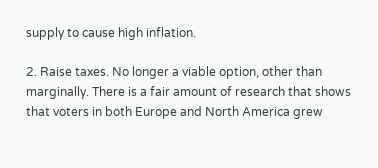supply to cause high inflation.

2. Raise taxes. No longer a viable option, other than marginally. There is a fair amount of research that shows that voters in both Europe and North America grew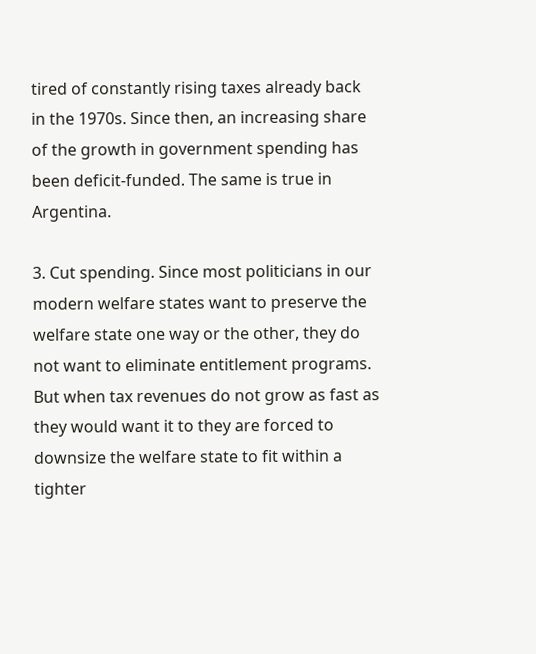tired of constantly rising taxes already back in the 1970s. Since then, an increasing share of the growth in government spending has been deficit-funded. The same is true in Argentina.

3. Cut spending. Since most politicians in our modern welfare states want to preserve the welfare state one way or the other, they do not want to eliminate entitlement programs. But when tax revenues do not grow as fast as they would want it to they are forced to downsize the welfare state to fit within a tighter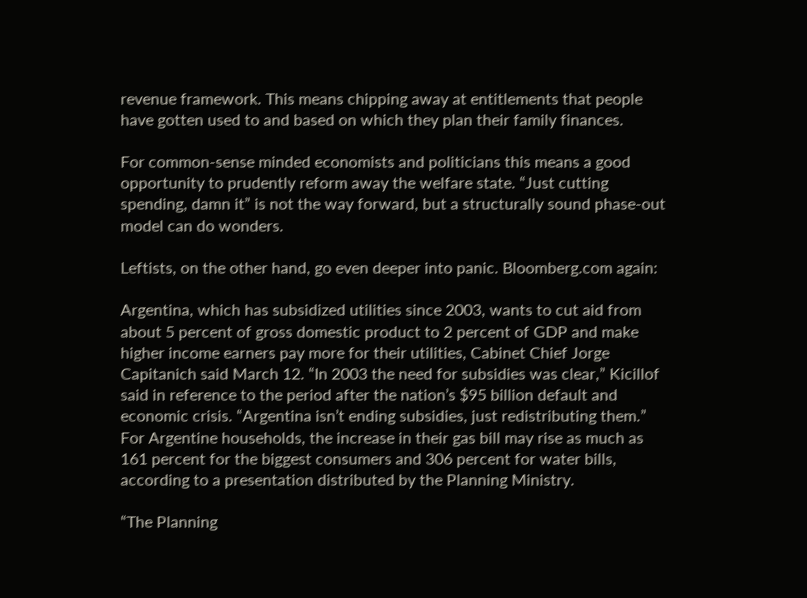revenue framework. This means chipping away at entitlements that people have gotten used to and based on which they plan their family finances.

For common-sense minded economists and politicians this means a good opportunity to prudently reform away the welfare state. “Just cutting spending, damn it” is not the way forward, but a structurally sound phase-out model can do wonders.

Leftists, on the other hand, go even deeper into panic. Bloomberg.com again:

Argentina, which has subsidized utilities since 2003, wants to cut aid from about 5 percent of gross domestic product to 2 percent of GDP and make higher income earners pay more for their utilities, Cabinet Chief Jorge Capitanich said March 12. “In 2003 the need for subsidies was clear,” Kicillof said in reference to the period after the nation’s $95 billion default and economic crisis. “Argentina isn’t ending subsidies, just redistributing them.” For Argentine households, the increase in their gas bill may rise as much as 161 percent for the biggest consumers and 306 percent for water bills, according to a presentation distributed by the Planning Ministry.

“The Planning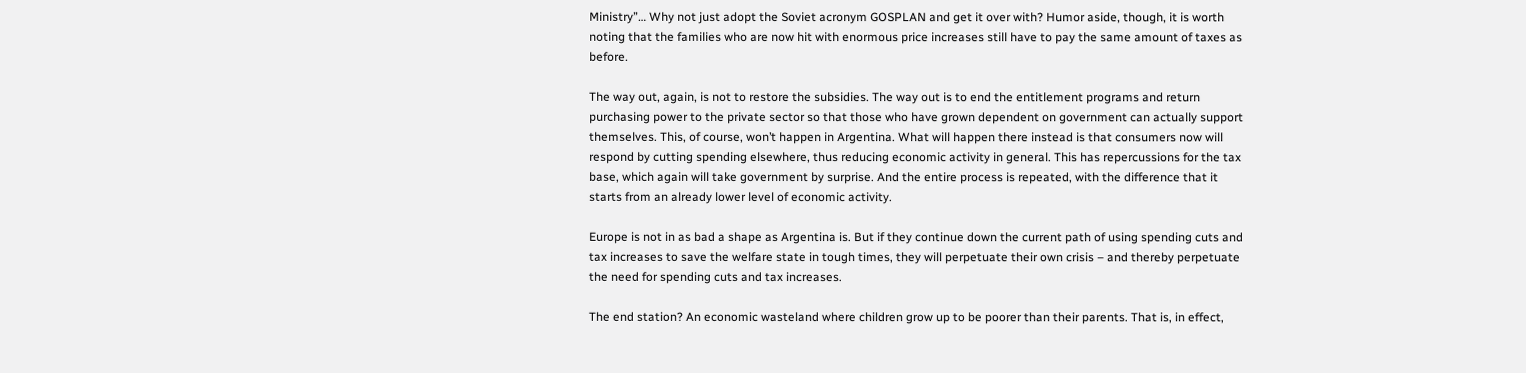Ministry”… Why not just adopt the Soviet acronym GOSPLAN and get it over with? Humor aside, though, it is worth noting that the families who are now hit with enormous price increases still have to pay the same amount of taxes as before.

The way out, again, is not to restore the subsidies. The way out is to end the entitlement programs and return purchasing power to the private sector so that those who have grown dependent on government can actually support themselves. This, of course, won’t happen in Argentina. What will happen there instead is that consumers now will respond by cutting spending elsewhere, thus reducing economic activity in general. This has repercussions for the tax base, which again will take government by surprise. And the entire process is repeated, with the difference that it starts from an already lower level of economic activity.

Europe is not in as bad a shape as Argentina is. But if they continue down the current path of using spending cuts and tax increases to save the welfare state in tough times, they will perpetuate their own crisis – and thereby perpetuate the need for spending cuts and tax increases.

The end station? An economic wasteland where children grow up to be poorer than their parents. That is, in effect,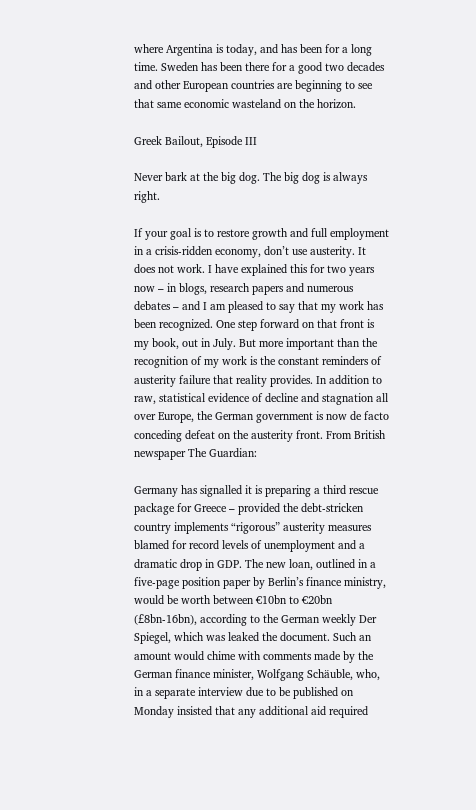where Argentina is today, and has been for a long time. Sweden has been there for a good two decades and other European countries are beginning to see that same economic wasteland on the horizon.

Greek Bailout, Episode III

Never bark at the big dog. The big dog is always right.

If your goal is to restore growth and full employment in a crisis-ridden economy, don’t use austerity. It does not work. I have explained this for two years now – in blogs, research papers and numerous debates – and I am pleased to say that my work has been recognized. One step forward on that front is my book, out in July. But more important than the recognition of my work is the constant reminders of austerity failure that reality provides. In addition to raw, statistical evidence of decline and stagnation all over Europe, the German government is now de facto conceding defeat on the austerity front. From British newspaper The Guardian:

Germany has signalled it is preparing a third rescue package for Greece – provided the debt-stricken country implements “rigorous” austerity measures blamed for record levels of unemployment and a dramatic drop in GDP. The new loan, outlined in a five-page position paper by Berlin’s finance ministry, would be worth between €10bn to €20bn (£8bn-16bn), according to the German weekly Der Spiegel, which was leaked the document. Such an amount would chime with comments made by the German finance minister, Wolfgang Schäuble, who, in a separate interview due to be published on Monday insisted that any additional aid required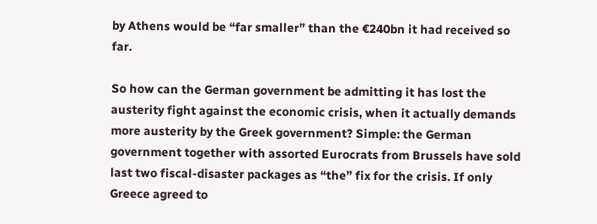by Athens would be “far smaller” than the €240bn it had received so far.

So how can the German government be admitting it has lost the austerity fight against the economic crisis, when it actually demands more austerity by the Greek government? Simple: the German government together with assorted Eurocrats from Brussels have sold last two fiscal-disaster packages as “the” fix for the crisis. If only Greece agreed to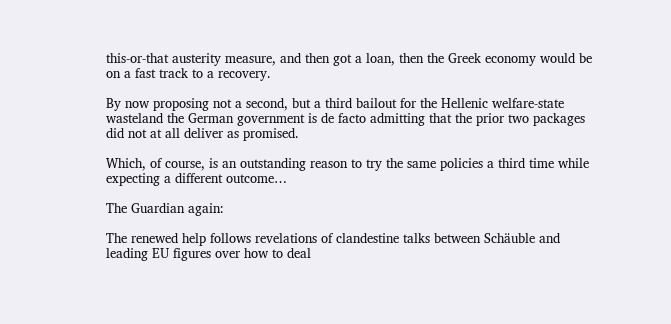this-or-that austerity measure, and then got a loan, then the Greek economy would be on a fast track to a recovery.

By now proposing not a second, but a third bailout for the Hellenic welfare-state wasteland the German government is de facto admitting that the prior two packages did not at all deliver as promised.

Which, of course, is an outstanding reason to try the same policies a third time while expecting a different outcome…

The Guardian again:

The renewed help follows revelations of clandestine talks between Schäuble and leading EU figures over how to deal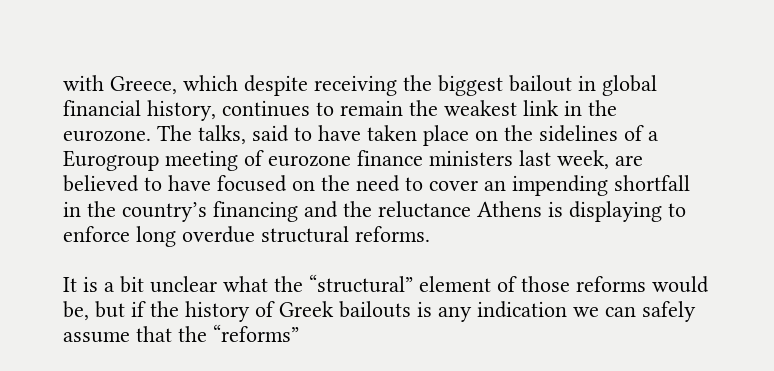with Greece, which despite receiving the biggest bailout in global financial history, continues to remain the weakest link in the eurozone. The talks, said to have taken place on the sidelines of a Eurogroup meeting of eurozone finance ministers last week, are believed to have focused on the need to cover an impending shortfall in the country’s financing and the reluctance Athens is displaying to enforce long overdue structural reforms.

It is a bit unclear what the “structural” element of those reforms would be, but if the history of Greek bailouts is any indication we can safely assume that the “reforms”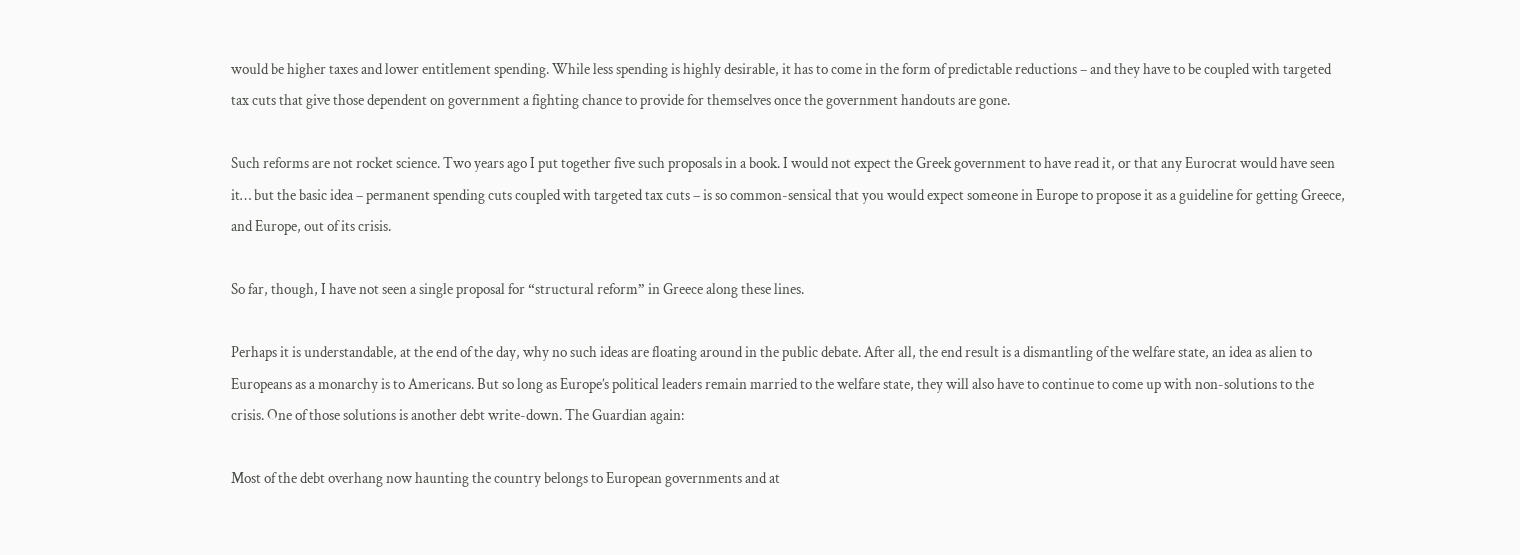would be higher taxes and lower entitlement spending. While less spending is highly desirable, it has to come in the form of predictable reductions – and they have to be coupled with targeted tax cuts that give those dependent on government a fighting chance to provide for themselves once the government handouts are gone.

Such reforms are not rocket science. Two years ago I put together five such proposals in a book. I would not expect the Greek government to have read it, or that any Eurocrat would have seen it… but the basic idea – permanent spending cuts coupled with targeted tax cuts – is so common-sensical that you would expect someone in Europe to propose it as a guideline for getting Greece, and Europe, out of its crisis.

So far, though, I have not seen a single proposal for “structural reform” in Greece along these lines.

Perhaps it is understandable, at the end of the day, why no such ideas are floating around in the public debate. After all, the end result is a dismantling of the welfare state, an idea as alien to Europeans as a monarchy is to Americans. But so long as Europe’s political leaders remain married to the welfare state, they will also have to continue to come up with non-solutions to the crisis. One of those solutions is another debt write-down. The Guardian again:

Most of the debt overhang now haunting the country belongs to European governments and at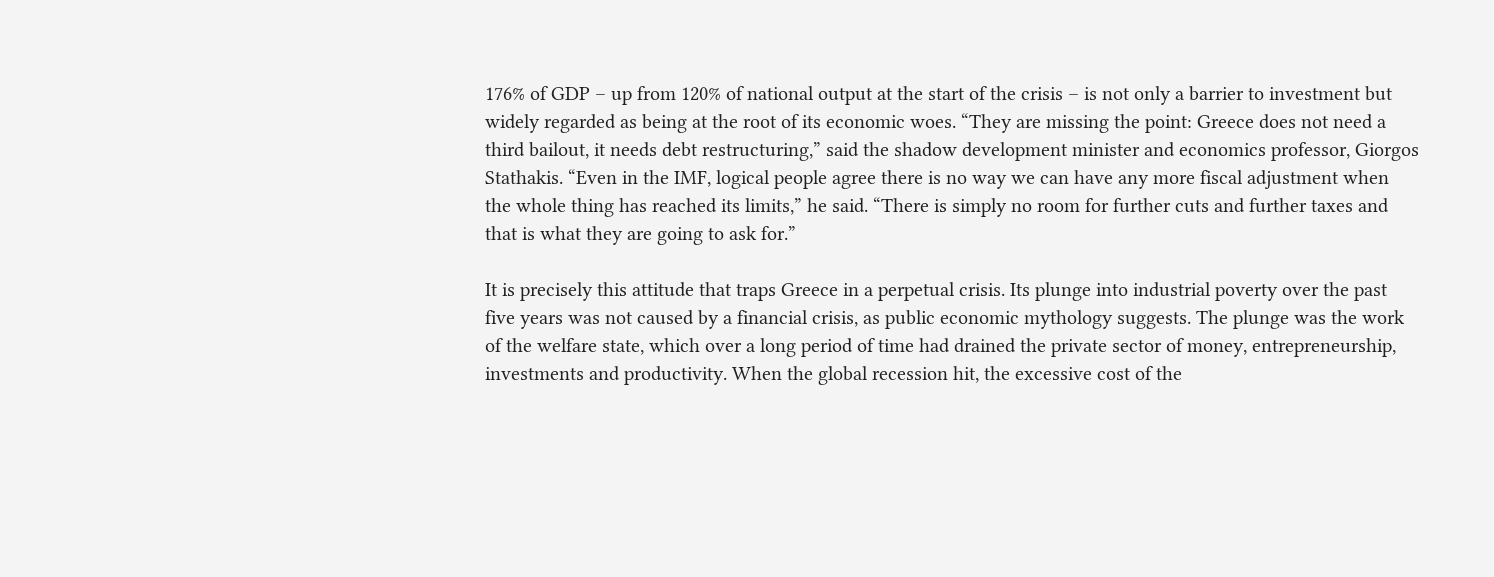176% of GDP – up from 120% of national output at the start of the crisis – is not only a barrier to investment but widely regarded as being at the root of its economic woes. “They are missing the point: Greece does not need a third bailout, it needs debt restructuring,” said the shadow development minister and economics professor, Giorgos Stathakis. “Even in the IMF, logical people agree there is no way we can have any more fiscal adjustment when the whole thing has reached its limits,” he said. “There is simply no room for further cuts and further taxes and that is what they are going to ask for.”

It is precisely this attitude that traps Greece in a perpetual crisis. Its plunge into industrial poverty over the past five years was not caused by a financial crisis, as public economic mythology suggests. The plunge was the work of the welfare state, which over a long period of time had drained the private sector of money, entrepreneurship, investments and productivity. When the global recession hit, the excessive cost of the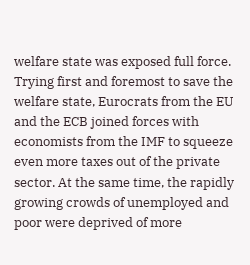welfare state was exposed full force. Trying first and foremost to save the welfare state, Eurocrats from the EU and the ECB joined forces with economists from the IMF to squeeze even more taxes out of the private sector. At the same time, the rapidly growing crowds of unemployed and poor were deprived of more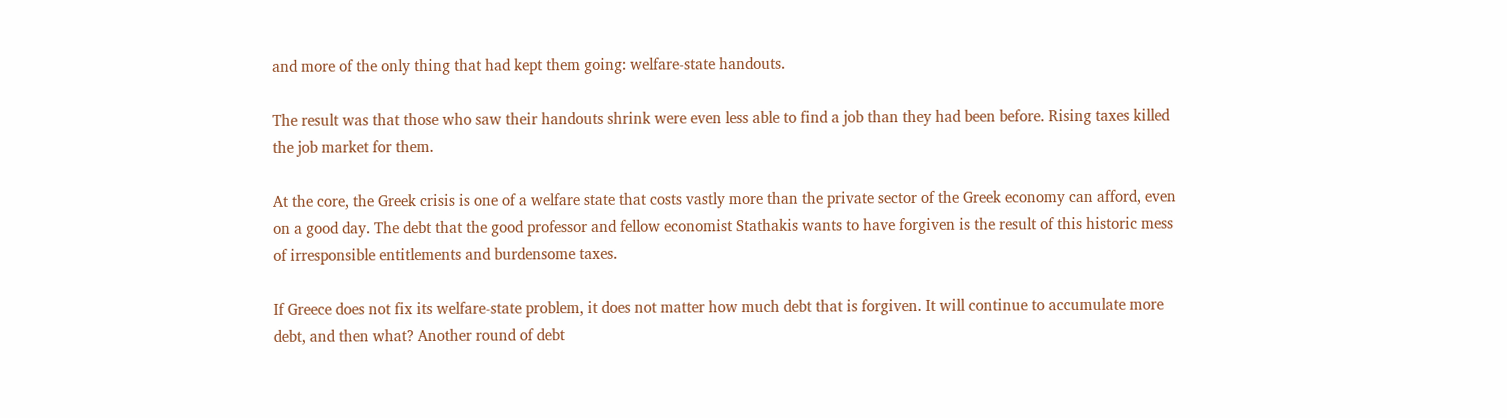and more of the only thing that had kept them going: welfare-state handouts.

The result was that those who saw their handouts shrink were even less able to find a job than they had been before. Rising taxes killed the job market for them.

At the core, the Greek crisis is one of a welfare state that costs vastly more than the private sector of the Greek economy can afford, even on a good day. The debt that the good professor and fellow economist Stathakis wants to have forgiven is the result of this historic mess of irresponsible entitlements and burdensome taxes.

If Greece does not fix its welfare-state problem, it does not matter how much debt that is forgiven. It will continue to accumulate more debt, and then what? Another round of debt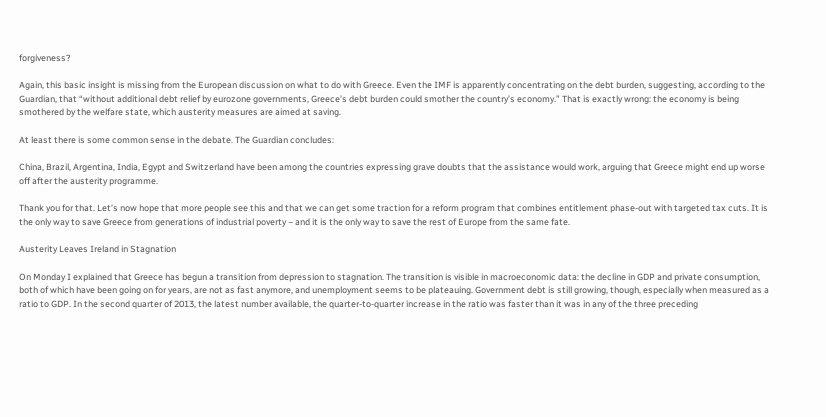forgiveness?

Again, this basic insight is missing from the European discussion on what to do with Greece. Even the IMF is apparently concentrating on the debt burden, suggesting, according to the Guardian, that “without additional debt relief by eurozone governments, Greece’s debt burden could smother the country’s economy.” That is exactly wrong: the economy is being smothered by the welfare state, which austerity measures are aimed at saving.

At least there is some common sense in the debate. The Guardian concludes:

China, Brazil, Argentina, India, Egypt and Switzerland have been among the countries expressing grave doubts that the assistance would work, arguing that Greece might end up worse off after the austerity programme.

Thank you for that. Let’s now hope that more people see this and that we can get some traction for a reform program that combines entitlement phase-out with targeted tax cuts. It is the only way to save Greece from generations of industrial poverty – and it is the only way to save the rest of Europe from the same fate.

Austerity Leaves Ireland in Stagnation

On Monday I explained that Greece has begun a transition from depression to stagnation. The transition is visible in macroeconomic data: the decline in GDP and private consumption, both of which have been going on for years, are not as fast anymore, and unemployment seems to be plateauing. Government debt is still growing, though, especially when measured as a ratio to GDP. In the second quarter of 2013, the latest number available, the quarter-to-quarter increase in the ratio was faster than it was in any of the three preceding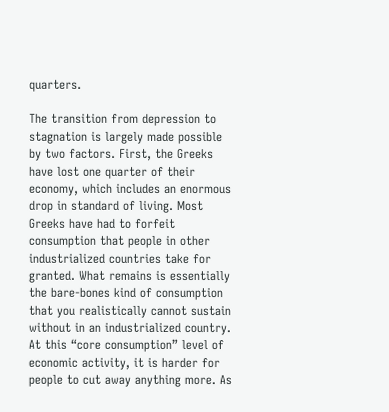quarters.

The transition from depression to stagnation is largely made possible by two factors. First, the Greeks have lost one quarter of their economy, which includes an enormous drop in standard of living. Most Greeks have had to forfeit consumption that people in other industrialized countries take for granted. What remains is essentially the bare-bones kind of consumption that you realistically cannot sustain without in an industrialized country. At this “core consumption” level of economic activity, it is harder for people to cut away anything more. As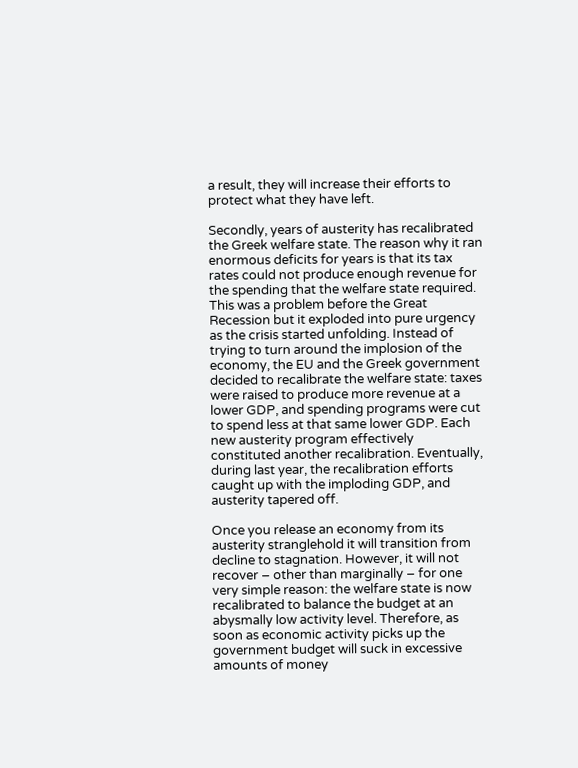a result, they will increase their efforts to protect what they have left.

Secondly, years of austerity has recalibrated the Greek welfare state. The reason why it ran enormous deficits for years is that its tax rates could not produce enough revenue for the spending that the welfare state required. This was a problem before the Great Recession but it exploded into pure urgency as the crisis started unfolding. Instead of trying to turn around the implosion of the economy, the EU and the Greek government decided to recalibrate the welfare state: taxes were raised to produce more revenue at a lower GDP, and spending programs were cut to spend less at that same lower GDP. Each new austerity program effectively constituted another recalibration. Eventually, during last year, the recalibration efforts caught up with the imploding GDP, and austerity tapered off.

Once you release an economy from its austerity stranglehold it will transition from decline to stagnation. However, it will not recover – other than marginally – for one very simple reason: the welfare state is now recalibrated to balance the budget at an abysmally low activity level. Therefore, as soon as economic activity picks up the government budget will suck in excessive amounts of money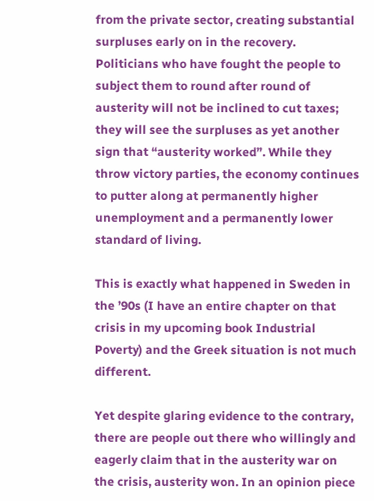from the private sector, creating substantial surpluses early on in the recovery. Politicians who have fought the people to subject them to round after round of austerity will not be inclined to cut taxes; they will see the surpluses as yet another sign that “austerity worked”. While they throw victory parties, the economy continues to putter along at permanently higher unemployment and a permanently lower standard of living.

This is exactly what happened in Sweden in the ’90s (I have an entire chapter on that crisis in my upcoming book Industrial Poverty) and the Greek situation is not much different.

Yet despite glaring evidence to the contrary, there are people out there who willingly and eagerly claim that in the austerity war on the crisis, austerity won. In an opinion piece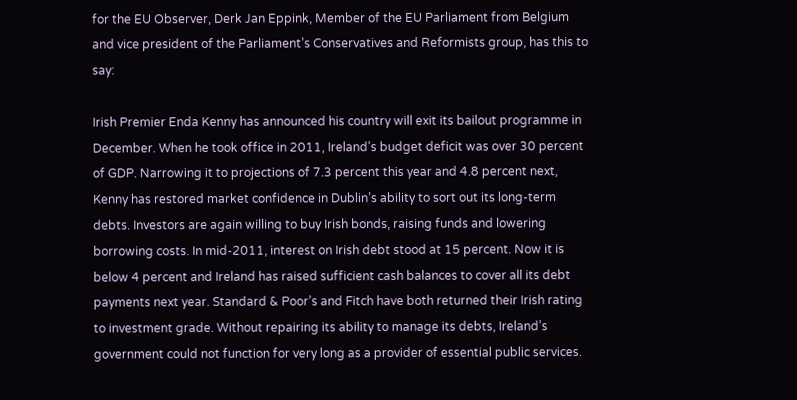for the EU Observer, Derk Jan Eppink, Member of the EU Parliament from Belgium and vice president of the Parliament’s Conservatives and Reformists group, has this to say:

Irish Premier Enda Kenny has announced his country will exit its bailout programme in December. When he took office in 2011, Ireland’s budget deficit was over 30 percent of GDP. Narrowing it to projections of 7.3 percent this year and 4.8 percent next, Kenny has restored market confidence in Dublin’s ability to sort out its long-term debts. Investors are again willing to buy Irish bonds, raising funds and lowering borrowing costs. In mid-2011, interest on Irish debt stood at 15 percent. Now it is below 4 percent and Ireland has raised sufficient cash balances to cover all its debt payments next year. Standard & Poor’s and Fitch have both returned their Irish rating to investment grade. Without repairing its ability to manage its debts, Ireland’s government could not function for very long as a provider of essential public services.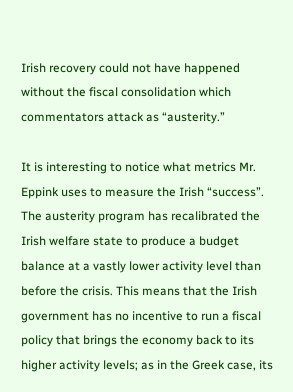Irish recovery could not have happened without the fiscal consolidation which commentators attack as “austerity.”

It is interesting to notice what metrics Mr. Eppink uses to measure the Irish “success”. The austerity program has recalibrated the Irish welfare state to produce a budget balance at a vastly lower activity level than before the crisis. This means that the Irish government has no incentive to run a fiscal policy that brings the economy back to its higher activity levels; as in the Greek case, its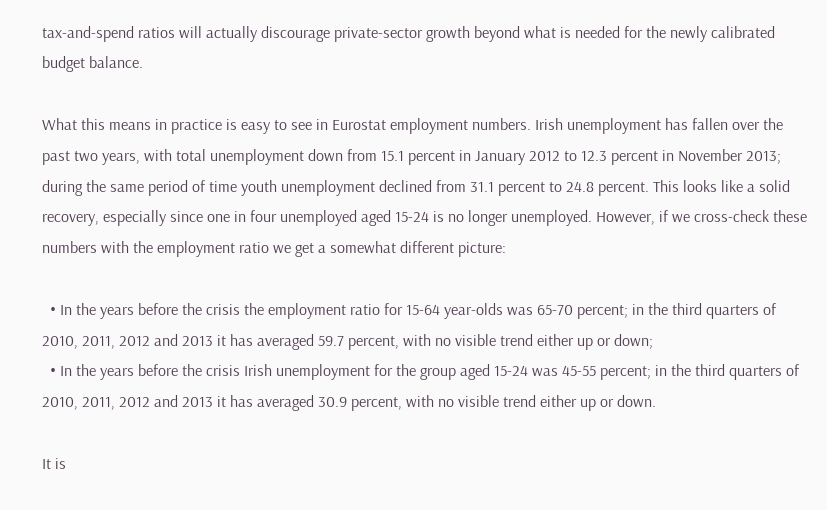tax-and-spend ratios will actually discourage private-sector growth beyond what is needed for the newly calibrated budget balance.

What this means in practice is easy to see in Eurostat employment numbers. Irish unemployment has fallen over the past two years, with total unemployment down from 15.1 percent in January 2012 to 12.3 percent in November 2013; during the same period of time youth unemployment declined from 31.1 percent to 24.8 percent. This looks like a solid recovery, especially since one in four unemployed aged 15-24 is no longer unemployed. However, if we cross-check these numbers with the employment ratio we get a somewhat different picture:

  • In the years before the crisis the employment ratio for 15-64 year-olds was 65-70 percent; in the third quarters of 2010, 2011, 2012 and 2013 it has averaged 59.7 percent, with no visible trend either up or down;
  • In the years before the crisis Irish unemployment for the group aged 15-24 was 45-55 percent; in the third quarters of 2010, 2011, 2012 and 2013 it has averaged 30.9 percent, with no visible trend either up or down.

It is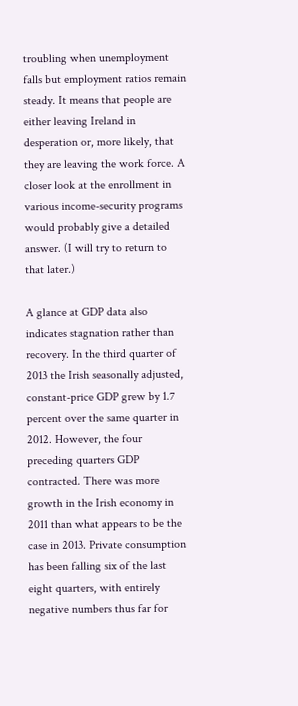troubling when unemployment falls but employment ratios remain steady. It means that people are either leaving Ireland in desperation or, more likely, that they are leaving the work force. A closer look at the enrollment in various income-security programs would probably give a detailed answer. (I will try to return to that later.)

A glance at GDP data also indicates stagnation rather than recovery. In the third quarter of 2013 the Irish seasonally adjusted, constant-price GDP grew by 1.7 percent over the same quarter in 2012. However, the four preceding quarters GDP contracted. There was more growth in the Irish economy in 2011 than what appears to be the case in 2013. Private consumption has been falling six of the last eight quarters, with entirely negative numbers thus far for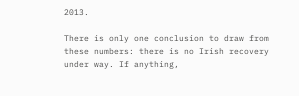2013.

There is only one conclusion to draw from these numbers: there is no Irish recovery under way. If anything,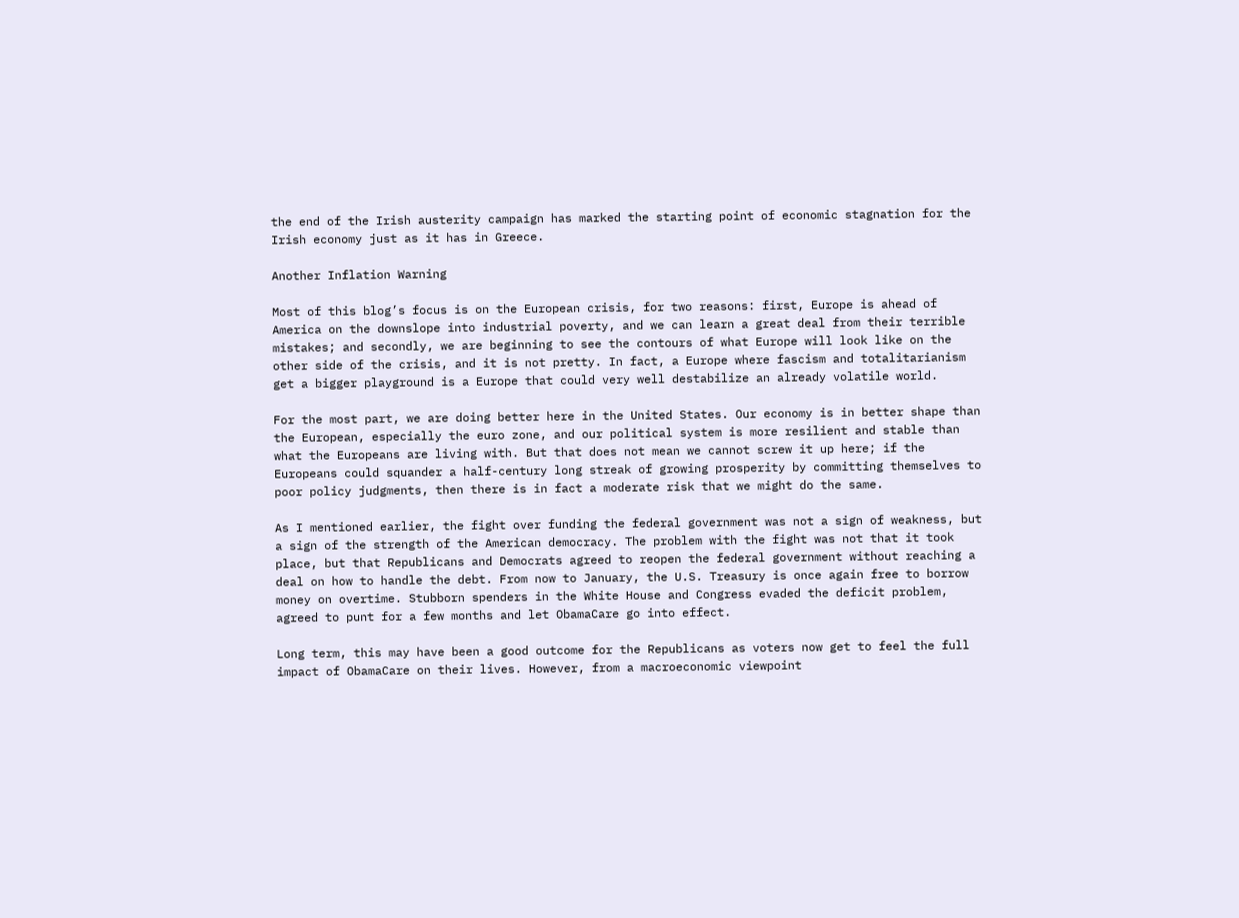the end of the Irish austerity campaign has marked the starting point of economic stagnation for the Irish economy just as it has in Greece.

Another Inflation Warning

Most of this blog’s focus is on the European crisis, for two reasons: first, Europe is ahead of America on the downslope into industrial poverty, and we can learn a great deal from their terrible mistakes; and secondly, we are beginning to see the contours of what Europe will look like on the other side of the crisis, and it is not pretty. In fact, a Europe where fascism and totalitarianism get a bigger playground is a Europe that could very well destabilize an already volatile world.

For the most part, we are doing better here in the United States. Our economy is in better shape than the European, especially the euro zone, and our political system is more resilient and stable than what the Europeans are living with. But that does not mean we cannot screw it up here; if the Europeans could squander a half-century long streak of growing prosperity by committing themselves to poor policy judgments, then there is in fact a moderate risk that we might do the same.

As I mentioned earlier, the fight over funding the federal government was not a sign of weakness, but a sign of the strength of the American democracy. The problem with the fight was not that it took place, but that Republicans and Democrats agreed to reopen the federal government without reaching a deal on how to handle the debt. From now to January, the U.S. Treasury is once again free to borrow money on overtime. Stubborn spenders in the White House and Congress evaded the deficit problem, agreed to punt for a few months and let ObamaCare go into effect.

Long term, this may have been a good outcome for the Republicans as voters now get to feel the full impact of ObamaCare on their lives. However, from a macroeconomic viewpoint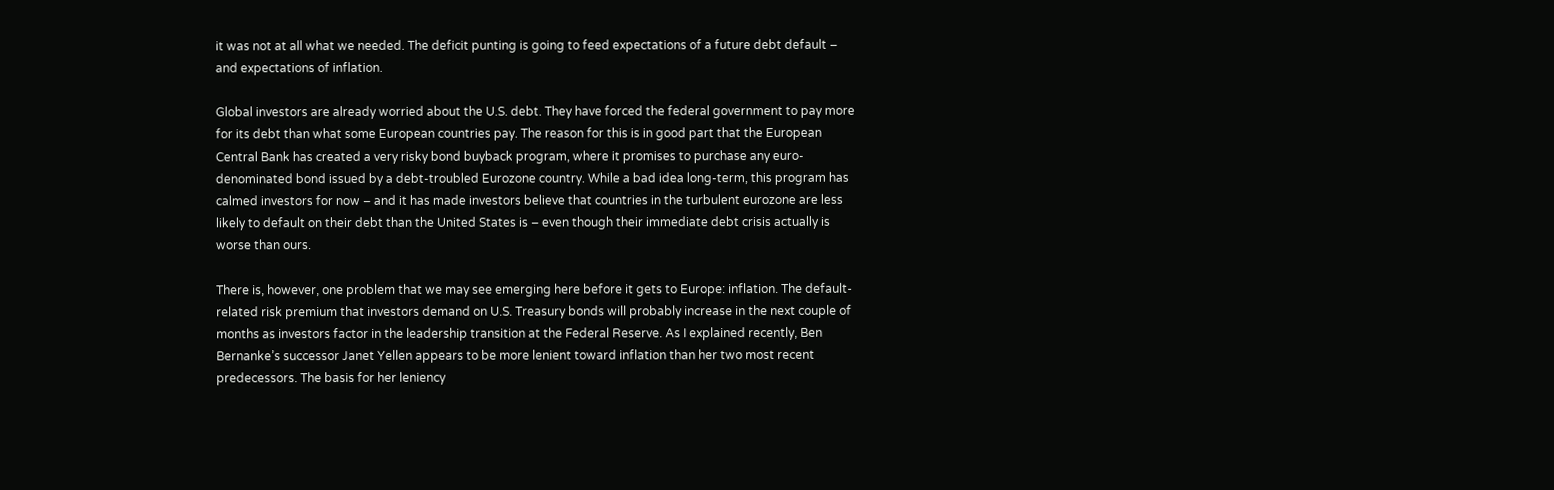it was not at all what we needed. The deficit punting is going to feed expectations of a future debt default – and expectations of inflation.

Global investors are already worried about the U.S. debt. They have forced the federal government to pay more for its debt than what some European countries pay. The reason for this is in good part that the European Central Bank has created a very risky bond buyback program, where it promises to purchase any euro-denominated bond issued by a debt-troubled Eurozone country. While a bad idea long-term, this program has calmed investors for now – and it has made investors believe that countries in the turbulent eurozone are less likely to default on their debt than the United States is – even though their immediate debt crisis actually is worse than ours.

There is, however, one problem that we may see emerging here before it gets to Europe: inflation. The default-related risk premium that investors demand on U.S. Treasury bonds will probably increase in the next couple of months as investors factor in the leadership transition at the Federal Reserve. As I explained recently, Ben Bernanke’s successor Janet Yellen appears to be more lenient toward inflation than her two most recent predecessors. The basis for her leniency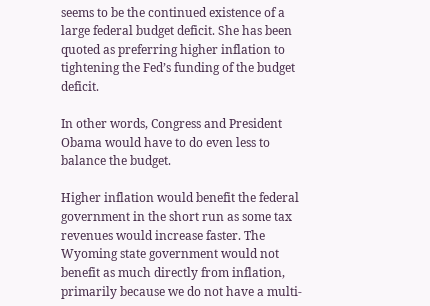seems to be the continued existence of a large federal budget deficit. She has been quoted as preferring higher inflation to tightening the Fed’s funding of the budget deficit.

In other words, Congress and President Obama would have to do even less to balance the budget.

Higher inflation would benefit the federal government in the short run as some tax revenues would increase faster. The Wyoming state government would not benefit as much directly from inflation, primarily because we do not have a multi-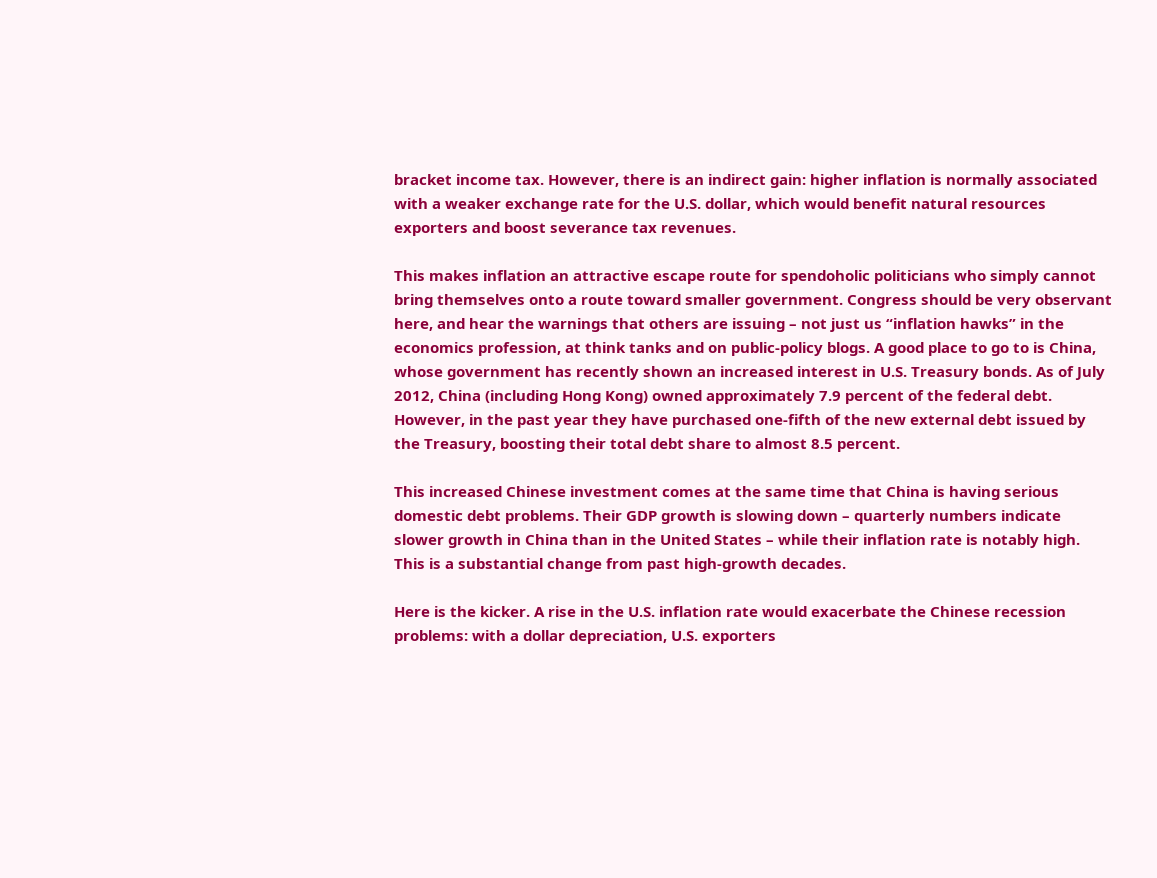bracket income tax. However, there is an indirect gain: higher inflation is normally associated with a weaker exchange rate for the U.S. dollar, which would benefit natural resources exporters and boost severance tax revenues.

This makes inflation an attractive escape route for spendoholic politicians who simply cannot bring themselves onto a route toward smaller government. Congress should be very observant here, and hear the warnings that others are issuing – not just us “inflation hawks” in the economics profession, at think tanks and on public-policy blogs. A good place to go to is China, whose government has recently shown an increased interest in U.S. Treasury bonds. As of July 2012, China (including Hong Kong) owned approximately 7.9 percent of the federal debt. However, in the past year they have purchased one-fifth of the new external debt issued by the Treasury, boosting their total debt share to almost 8.5 percent.

This increased Chinese investment comes at the same time that China is having serious domestic debt problems. Their GDP growth is slowing down – quarterly numbers indicate slower growth in China than in the United States – while their inflation rate is notably high. This is a substantial change from past high-growth decades.

Here is the kicker. A rise in the U.S. inflation rate would exacerbate the Chinese recession problems: with a dollar depreciation, U.S. exporters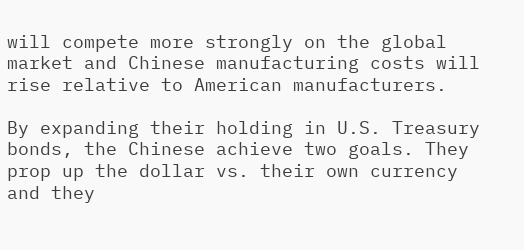will compete more strongly on the global market and Chinese manufacturing costs will rise relative to American manufacturers.

By expanding their holding in U.S. Treasury bonds, the Chinese achieve two goals. They prop up the dollar vs. their own currency and they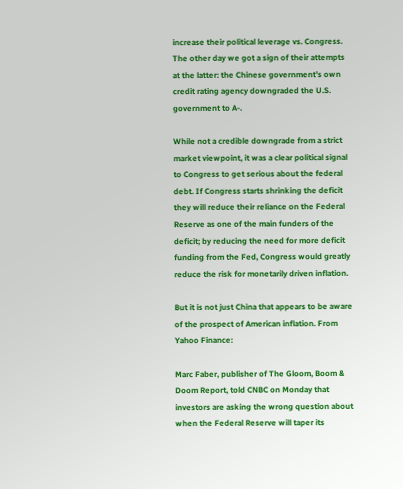increase their political leverage vs. Congress. The other day we got a sign of their attempts at the latter: the Chinese government’s own credit rating agency downgraded the U.S. government to A-.

While not a credible downgrade from a strict market viewpoint, it was a clear political signal to Congress to get serious about the federal debt. If Congress starts shrinking the deficit they will reduce their reliance on the Federal Reserve as one of the main funders of the deficit; by reducing the need for more deficit funding from the Fed, Congress would greatly reduce the risk for monetarily driven inflation.

But it is not just China that appears to be aware of the prospect of American inflation. From Yahoo Finance:

Marc Faber, publisher of The Gloom, Boom & Doom Report, told CNBC on Monday that investors are asking the wrong question about when the Federal Reserve will taper its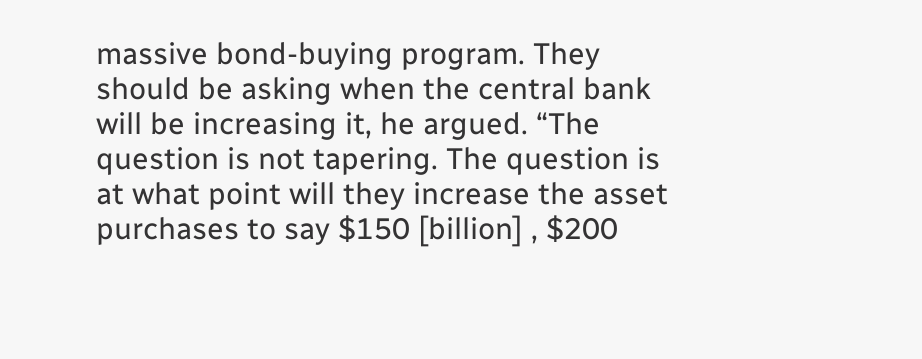massive bond-buying program. They should be asking when the central bank will be increasing it, he argued. “The question is not tapering. The question is at what point will they increase the asset purchases to say $150 [billion] , $200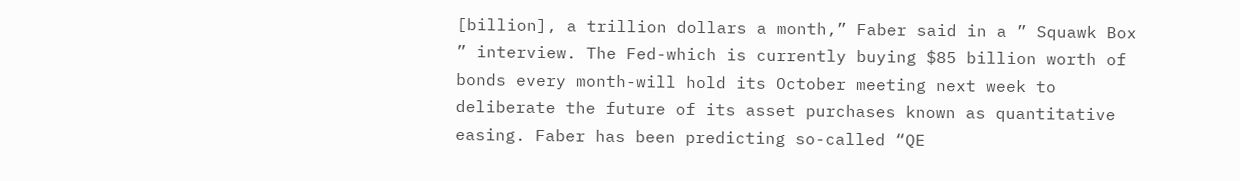[billion], a trillion dollars a month,” Faber said in a ” Squawk Box ” interview. The Fed-which is currently buying $85 billion worth of bonds every month-will hold its October meeting next week to deliberate the future of its asset purchases known as quantitative easing. Faber has been predicting so-called “QE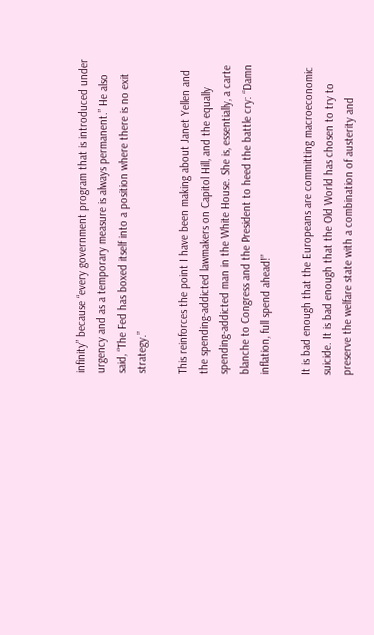infinity” because “every government program that is introduced under urgency and as a temporary measure is always permanent.” He also said, “The Fed has boxed itself into a position where there is no exit strategy.”

This reinforces the point I have been making about Janet Yellen and the spending-addicted lawmakers on Capitol Hill, and the equally spending-addicted man in the White House. She is, essentially, a carte blanche to Congress and the President to heed the battle cry: “Damn inflation, full spend ahead!”

It is bad enough that the Europeans are committing macroeconomic suicide. It is bad enough that the Old World has chosen to try to preserve the welfare state with a combination of austerity and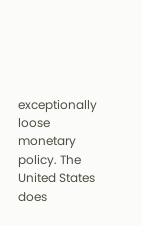exceptionally loose monetary policy. The United States does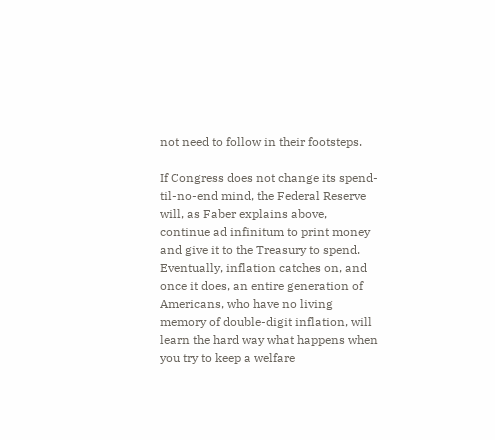not need to follow in their footsteps.

If Congress does not change its spend-til-no-end mind, the Federal Reserve will, as Faber explains above, continue ad infinitum to print money and give it to the Treasury to spend. Eventually, inflation catches on, and once it does, an entire generation of Americans, who have no living memory of double-digit inflation, will learn the hard way what happens when you try to keep a welfare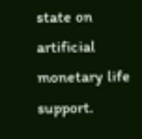state on artificial monetary life support.